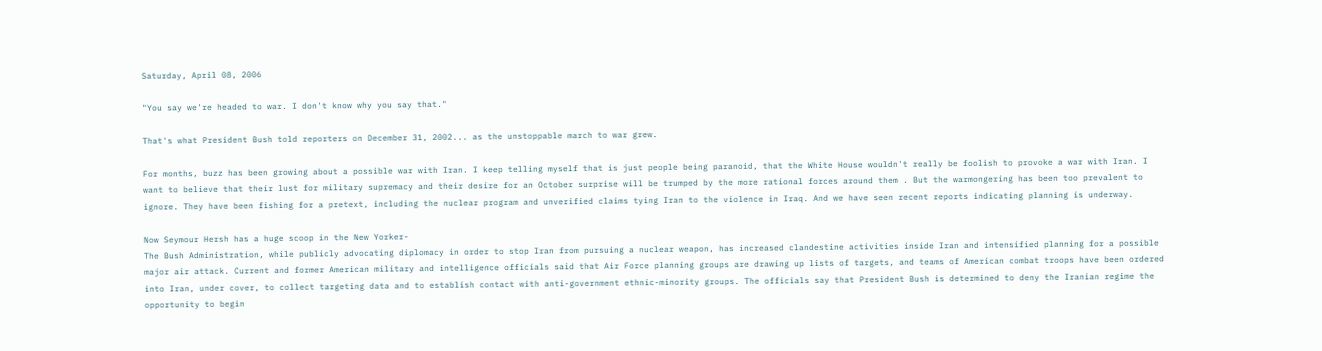Saturday, April 08, 2006

"You say we're headed to war. I don't know why you say that."

That's what President Bush told reporters on December 31, 2002... as the unstoppable march to war grew.

For months, buzz has been growing about a possible war with Iran. I keep telling myself that is just people being paranoid, that the White House wouldn't really be foolish to provoke a war with Iran. I want to believe that their lust for military supremacy and their desire for an October surprise will be trumped by the more rational forces around them . But the warmongering has been too prevalent to ignore. They have been fishing for a pretext, including the nuclear program and unverified claims tying Iran to the violence in Iraq. And we have seen recent reports indicating planning is underway.

Now Seymour Hersh has a huge scoop in the New Yorker-
The Bush Administration, while publicly advocating diplomacy in order to stop Iran from pursuing a nuclear weapon, has increased clandestine activities inside Iran and intensified planning for a possible major air attack. Current and former American military and intelligence officials said that Air Force planning groups are drawing up lists of targets, and teams of American combat troops have been ordered into Iran, under cover, to collect targeting data and to establish contact with anti-government ethnic-minority groups. The officials say that President Bush is determined to deny the Iranian regime the opportunity to begin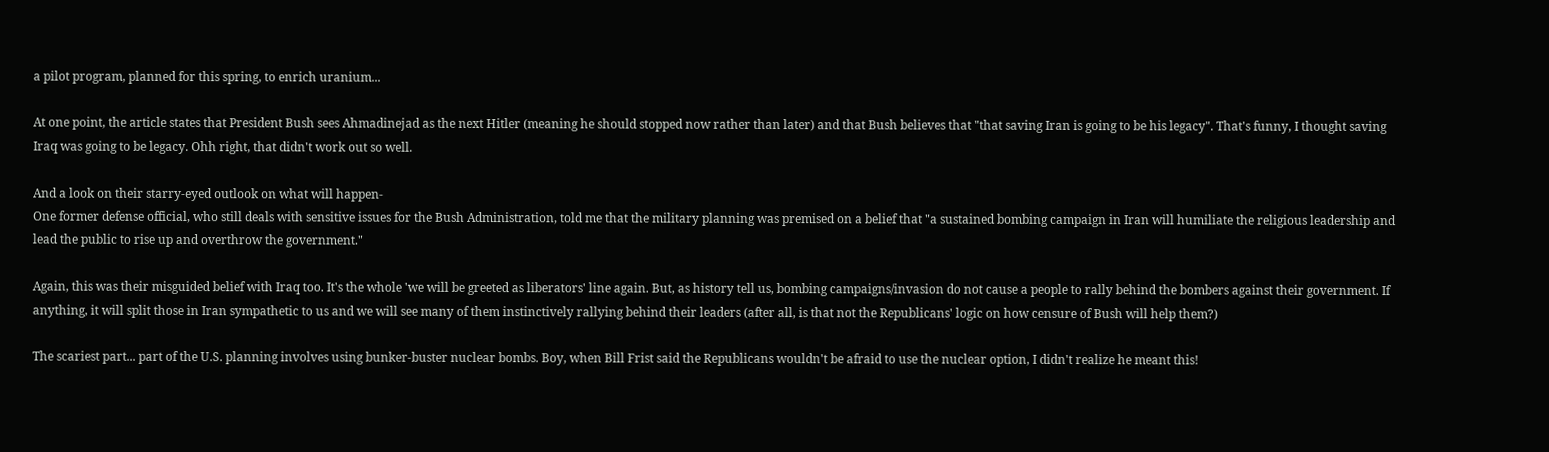a pilot program, planned for this spring, to enrich uranium...

At one point, the article states that President Bush sees Ahmadinejad as the next Hitler (meaning he should stopped now rather than later) and that Bush believes that "that saving Iran is going to be his legacy". That's funny, I thought saving Iraq was going to be legacy. Ohh right, that didn't work out so well.

And a look on their starry-eyed outlook on what will happen-
One former defense official, who still deals with sensitive issues for the Bush Administration, told me that the military planning was premised on a belief that "a sustained bombing campaign in Iran will humiliate the religious leadership and lead the public to rise up and overthrow the government."

Again, this was their misguided belief with Iraq too. It's the whole 'we will be greeted as liberators' line again. But, as history tell us, bombing campaigns/invasion do not cause a people to rally behind the bombers against their government. If anything, it will split those in Iran sympathetic to us and we will see many of them instinctively rallying behind their leaders (after all, is that not the Republicans' logic on how censure of Bush will help them?)

The scariest part... part of the U.S. planning involves using bunker-buster nuclear bombs. Boy, when Bill Frist said the Republicans wouldn't be afraid to use the nuclear option, I didn't realize he meant this!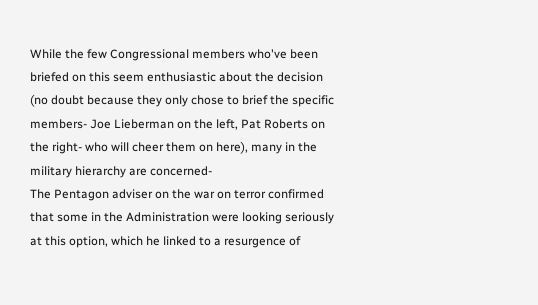While the few Congressional members who've been briefed on this seem enthusiastic about the decision (no doubt because they only chose to brief the specific members- Joe Lieberman on the left, Pat Roberts on the right- who will cheer them on here), many in the military hierarchy are concerned-
The Pentagon adviser on the war on terror confirmed that some in the Administration were looking seriously at this option, which he linked to a resurgence of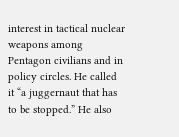interest in tactical nuclear weapons among Pentagon civilians and in policy circles. He called it “a juggernaut that has to be stopped.” He also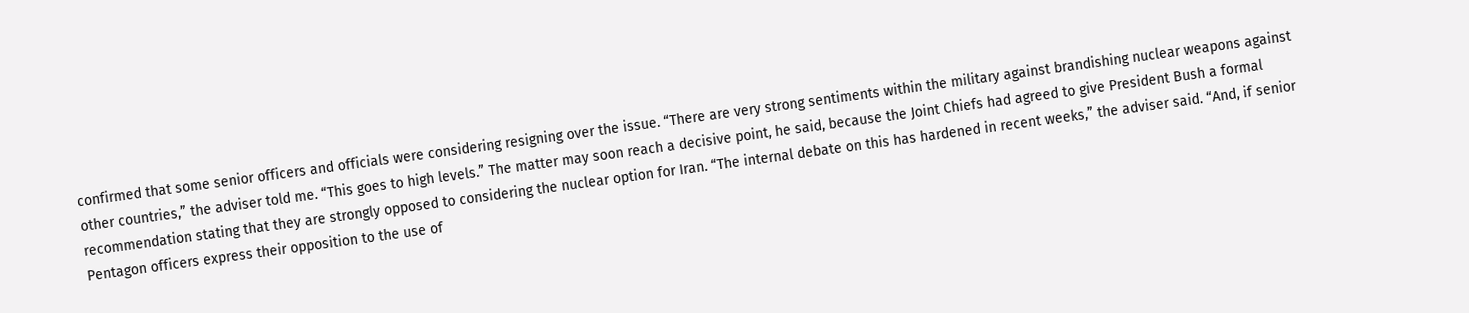confirmed that some senior officers and officials were considering resigning over the issue. “There are very strong sentiments within the military against brandishing nuclear weapons against other countries,” the adviser told me. “This goes to high levels.” The matter may soon reach a decisive point, he said, because the Joint Chiefs had agreed to give President Bush a formal recommendation stating that they are strongly opposed to considering the nuclear option for Iran. “The internal debate on this has hardened in recent weeks,” the adviser said. “And, if senior Pentagon officers express their opposition to the use of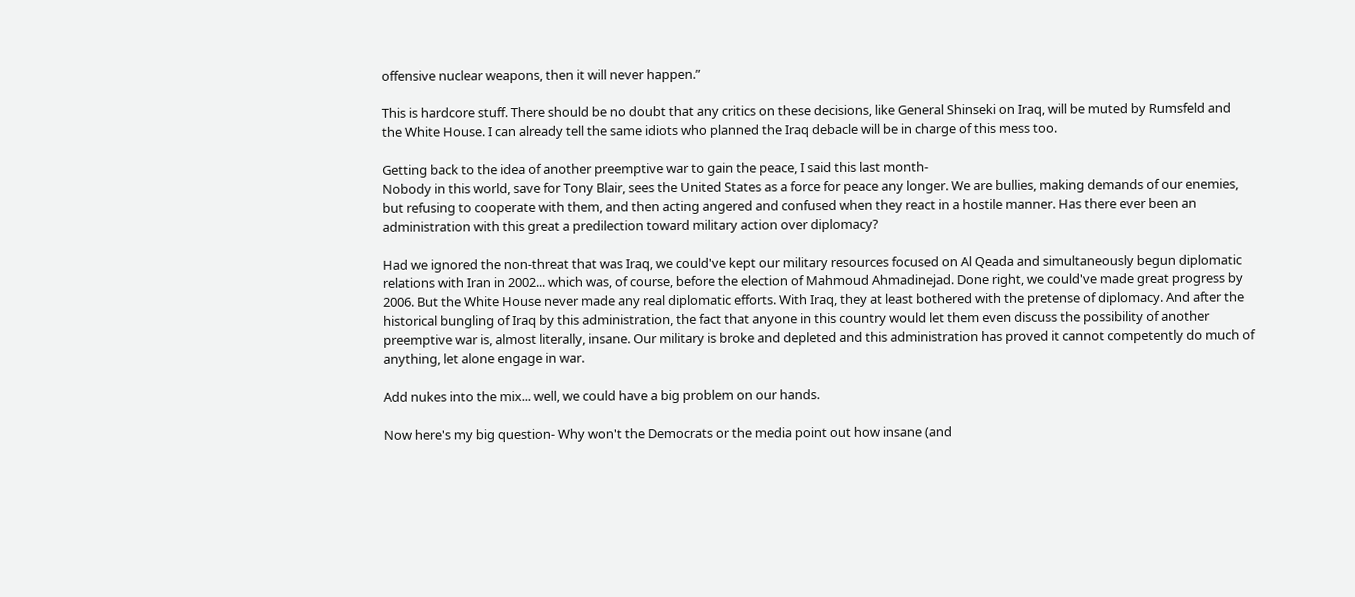offensive nuclear weapons, then it will never happen.”

This is hardcore stuff. There should be no doubt that any critics on these decisions, like General Shinseki on Iraq, will be muted by Rumsfeld and the White House. I can already tell the same idiots who planned the Iraq debacle will be in charge of this mess too.

Getting back to the idea of another preemptive war to gain the peace, I said this last month-
Nobody in this world, save for Tony Blair, sees the United States as a force for peace any longer. We are bullies, making demands of our enemies, but refusing to cooperate with them, and then acting angered and confused when they react in a hostile manner. Has there ever been an administration with this great a predilection toward military action over diplomacy?

Had we ignored the non-threat that was Iraq, we could've kept our military resources focused on Al Qeada and simultaneously begun diplomatic relations with Iran in 2002... which was, of course, before the election of Mahmoud Ahmadinejad. Done right, we could've made great progress by 2006. But the White House never made any real diplomatic efforts. With Iraq, they at least bothered with the pretense of diplomacy. And after the historical bungling of Iraq by this administration, the fact that anyone in this country would let them even discuss the possibility of another preemptive war is, almost literally, insane. Our military is broke and depleted and this administration has proved it cannot competently do much of anything, let alone engage in war.

Add nukes into the mix... well, we could have a big problem on our hands.

Now here's my big question- Why won't the Democrats or the media point out how insane (and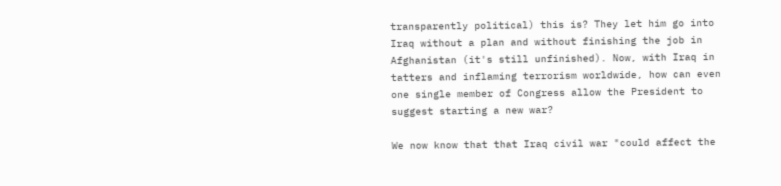transparently political) this is? They let him go into Iraq without a plan and without finishing the job in Afghanistan (it's still unfinished). Now, with Iraq in tatters and inflaming terrorism worldwide, how can even one single member of Congress allow the President to suggest starting a new war?

We now know that that Iraq civil war "could affect the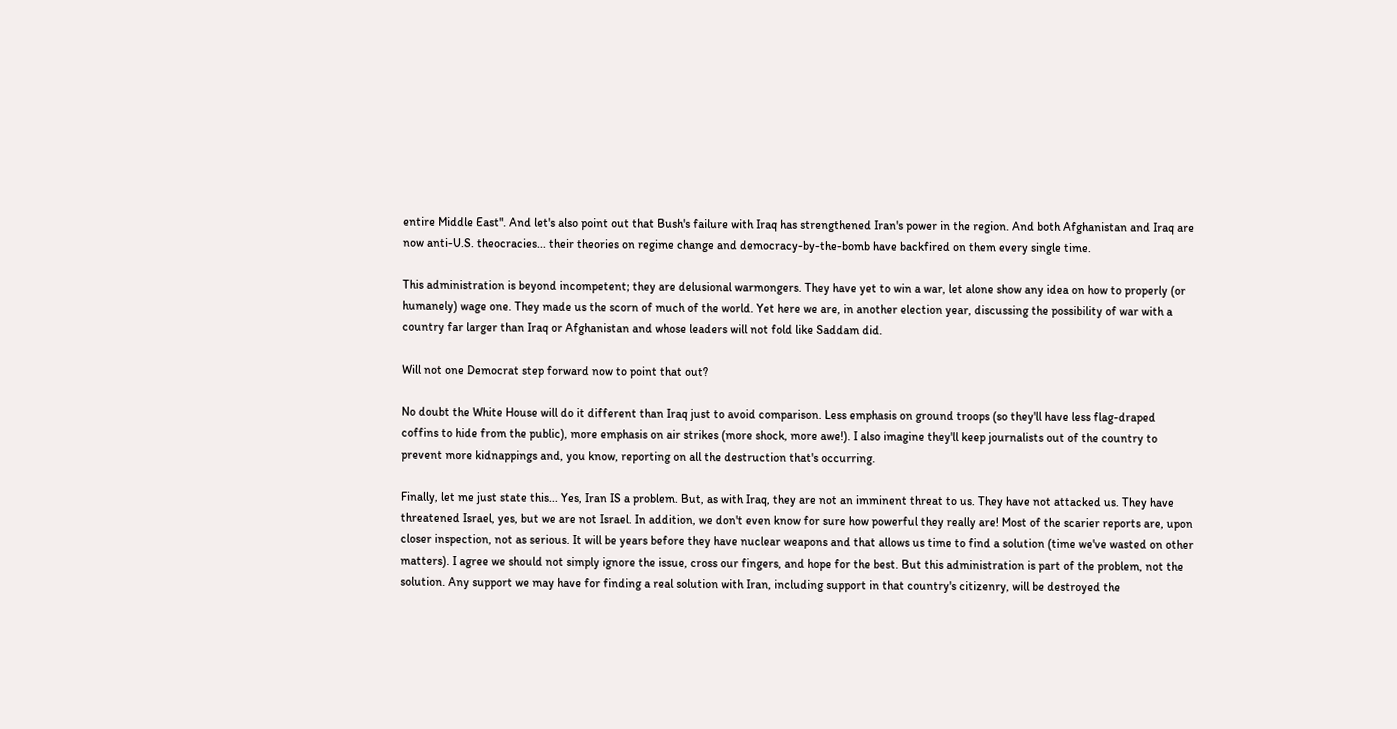entire Middle East". And let's also point out that Bush's failure with Iraq has strengthened Iran's power in the region. And both Afghanistan and Iraq are now anti-U.S. theocracies... their theories on regime change and democracy-by-the-bomb have backfired on them every single time.

This administration is beyond incompetent; they are delusional warmongers. They have yet to win a war, let alone show any idea on how to properly (or humanely) wage one. They made us the scorn of much of the world. Yet here we are, in another election year, discussing the possibility of war with a country far larger than Iraq or Afghanistan and whose leaders will not fold like Saddam did.

Will not one Democrat step forward now to point that out?

No doubt the White House will do it different than Iraq just to avoid comparison. Less emphasis on ground troops (so they'll have less flag-draped coffins to hide from the public), more emphasis on air strikes (more shock, more awe!). I also imagine they'll keep journalists out of the country to prevent more kidnappings and, you know, reporting on all the destruction that's occurring.

Finally, let me just state this... Yes, Iran IS a problem. But, as with Iraq, they are not an imminent threat to us. They have not attacked us. They have threatened Israel, yes, but we are not Israel. In addition, we don't even know for sure how powerful they really are! Most of the scarier reports are, upon closer inspection, not as serious. It will be years before they have nuclear weapons and that allows us time to find a solution (time we've wasted on other matters). I agree we should not simply ignore the issue, cross our fingers, and hope for the best. But this administration is part of the problem, not the solution. Any support we may have for finding a real solution with Iran, including support in that country's citizenry, will be destroyed the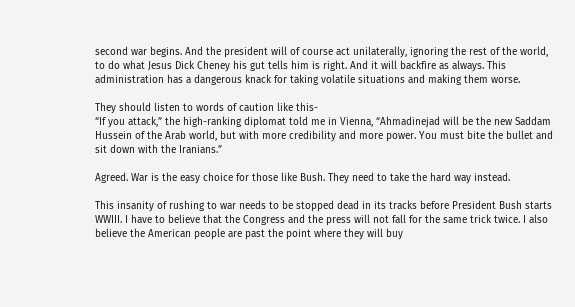second war begins. And the president will of course act unilaterally, ignoring the rest of the world, to do what Jesus Dick Cheney his gut tells him is right. And it will backfire as always. This administration has a dangerous knack for taking volatile situations and making them worse.

They should listen to words of caution like this-
“If you attack,” the high-ranking diplomat told me in Vienna, “Ahmadinejad will be the new Saddam Hussein of the Arab world, but with more credibility and more power. You must bite the bullet and sit down with the Iranians.”

Agreed. War is the easy choice for those like Bush. They need to take the hard way instead.

This insanity of rushing to war needs to be stopped dead in its tracks before President Bush starts WWIII. I have to believe that the Congress and the press will not fall for the same trick twice. I also believe the American people are past the point where they will buy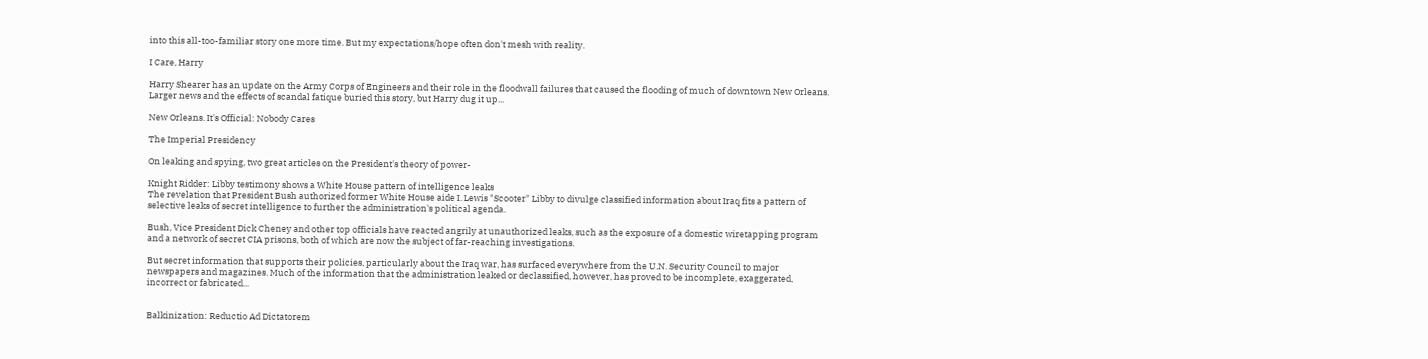into this all-too-familiar story one more time. But my expectations/hope often don't mesh with reality.

I Care, Harry

Harry Shearer has an update on the Army Corps of Engineers and their role in the floodwall failures that caused the flooding of much of downtown New Orleans. Larger news and the effects of scandal fatique buried this story, but Harry dug it up...

New Orleans. It's Official: Nobody Cares

The Imperial Presidency

On leaking and spying, two great articles on the President's theory of power-

Knight Ridder: Libby testimony shows a White House pattern of intelligence leaks
The revelation that President Bush authorized former White House aide I. Lewis "Scooter" Libby to divulge classified information about Iraq fits a pattern of selective leaks of secret intelligence to further the administration's political agenda.

Bush, Vice President Dick Cheney and other top officials have reacted angrily at unauthorized leaks, such as the exposure of a domestic wiretapping program and a network of secret CIA prisons, both of which are now the subject of far-reaching investigations.

But secret information that supports their policies, particularly about the Iraq war, has surfaced everywhere from the U.N. Security Council to major newspapers and magazines. Much of the information that the administration leaked or declassified, however, has proved to be incomplete, exaggerated, incorrect or fabricated...


Balkinization: Reductio Ad Dictatorem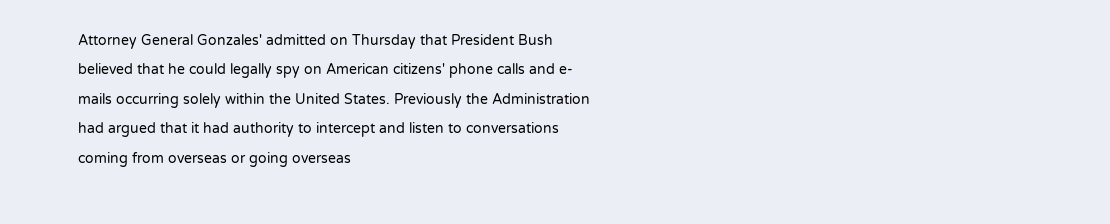Attorney General Gonzales' admitted on Thursday that President Bush believed that he could legally spy on American citizens' phone calls and e-mails occurring solely within the United States. Previously the Administration had argued that it had authority to intercept and listen to conversations coming from overseas or going overseas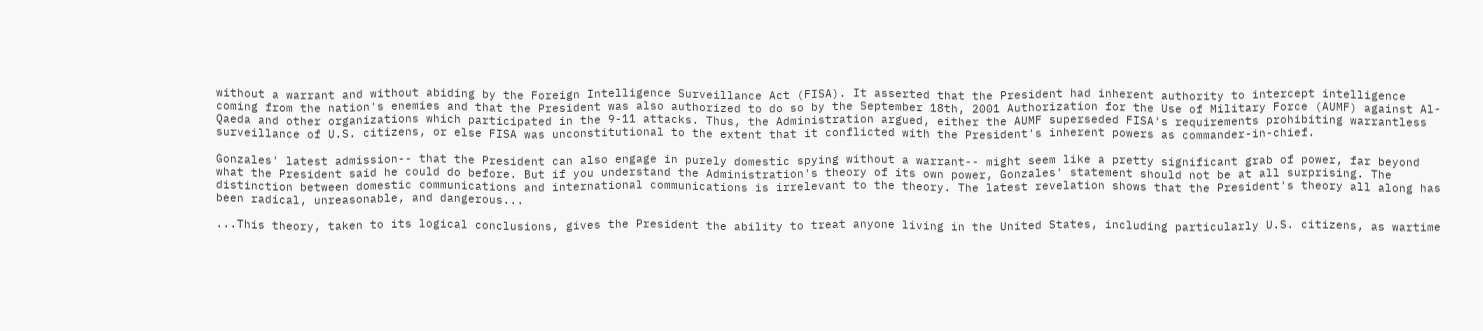without a warrant and without abiding by the Foreign Intelligence Surveillance Act (FISA). It asserted that the President had inherent authority to intercept intelligence coming from the nation's enemies and that the President was also authorized to do so by the September 18th, 2001 Authorization for the Use of Military Force (AUMF) against Al-Qaeda and other organizations which participated in the 9-11 attacks. Thus, the Administration argued, either the AUMF superseded FISA's requirements prohibiting warrantless surveillance of U.S. citizens, or else FISA was unconstitutional to the extent that it conflicted with the President's inherent powers as commander-in-chief.

Gonzales' latest admission-- that the President can also engage in purely domestic spying without a warrant-- might seem like a pretty significant grab of power, far beyond what the President said he could do before. But if you understand the Administration's theory of its own power, Gonzales' statement should not be at all surprising. The distinction between domestic communications and international communications is irrelevant to the theory. The latest revelation shows that the President's theory all along has been radical, unreasonable, and dangerous...

...This theory, taken to its logical conclusions, gives the President the ability to treat anyone living in the United States, including particularly U.S. citizens, as wartime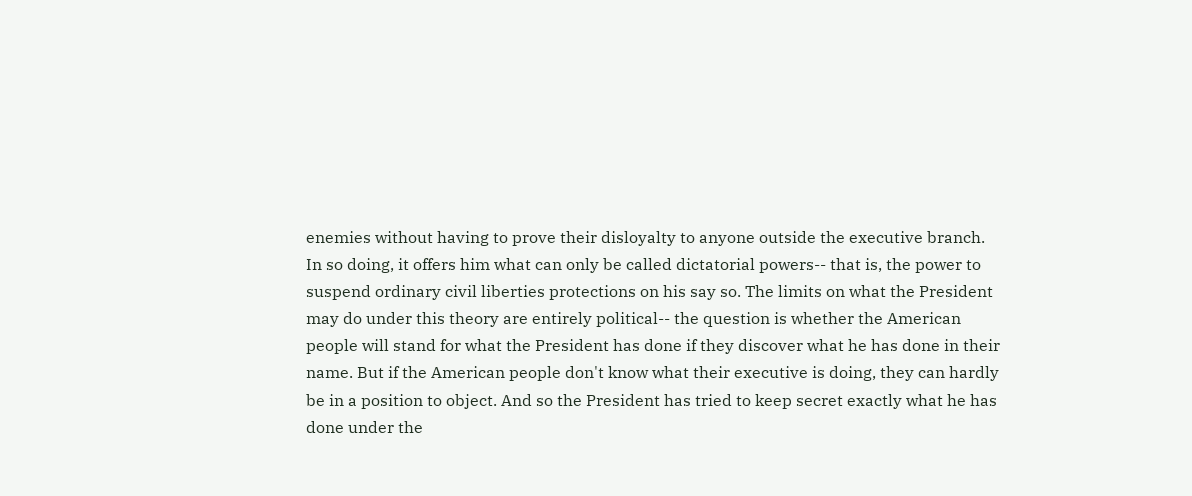enemies without having to prove their disloyalty to anyone outside the executive branch. In so doing, it offers him what can only be called dictatorial powers-- that is, the power to suspend ordinary civil liberties protections on his say so. The limits on what the President may do under this theory are entirely political-- the question is whether the American people will stand for what the President has done if they discover what he has done in their name. But if the American people don't know what their executive is doing, they can hardly be in a position to object. And so the President has tried to keep secret exactly what he has done under the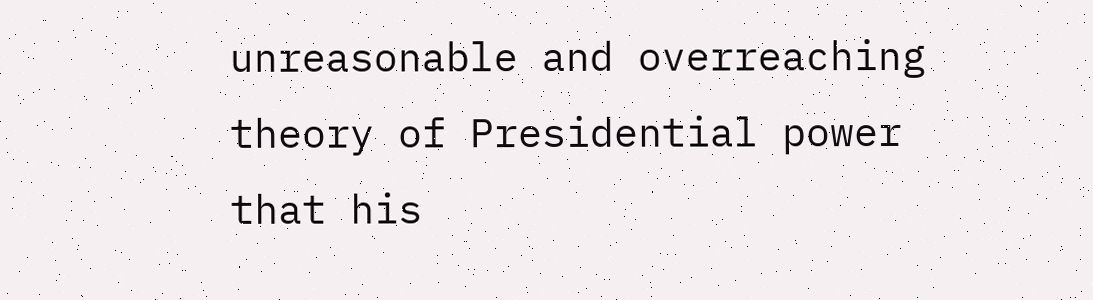unreasonable and overreaching theory of Presidential power that his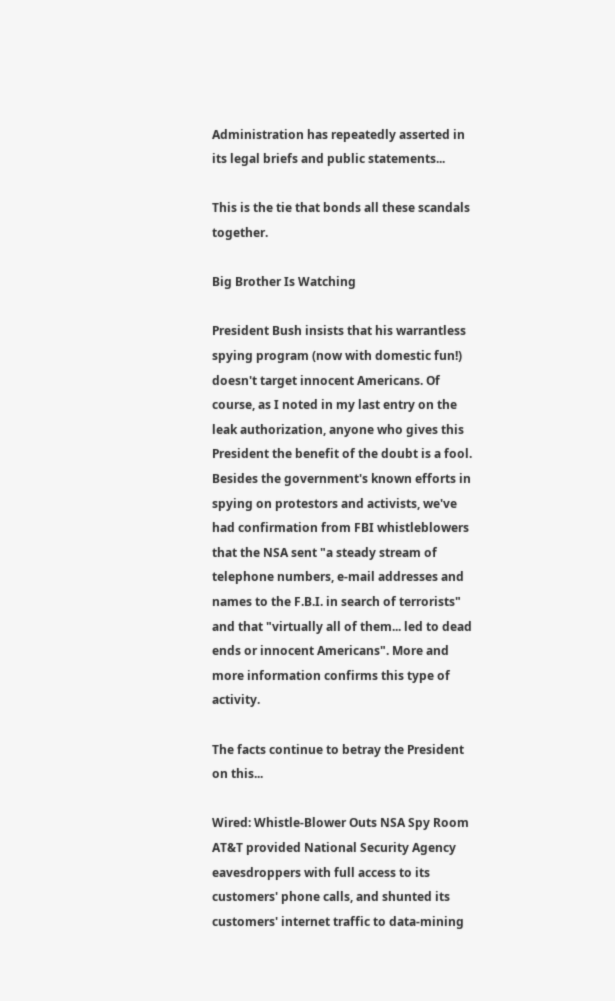Administration has repeatedly asserted in its legal briefs and public statements...

This is the tie that bonds all these scandals together.

Big Brother Is Watching

President Bush insists that his warrantless spying program (now with domestic fun!) doesn't target innocent Americans. Of course, as I noted in my last entry on the leak authorization, anyone who gives this President the benefit of the doubt is a fool. Besides the government's known efforts in spying on protestors and activists, we've had confirmation from FBI whistleblowers that the NSA sent "a steady stream of telephone numbers, e-mail addresses and names to the F.B.I. in search of terrorists" and that "virtually all of them... led to dead ends or innocent Americans". More and more information confirms this type of activity.

The facts continue to betray the President on this...

Wired: Whistle-Blower Outs NSA Spy Room
AT&T provided National Security Agency eavesdroppers with full access to its customers' phone calls, and shunted its customers' internet traffic to data-mining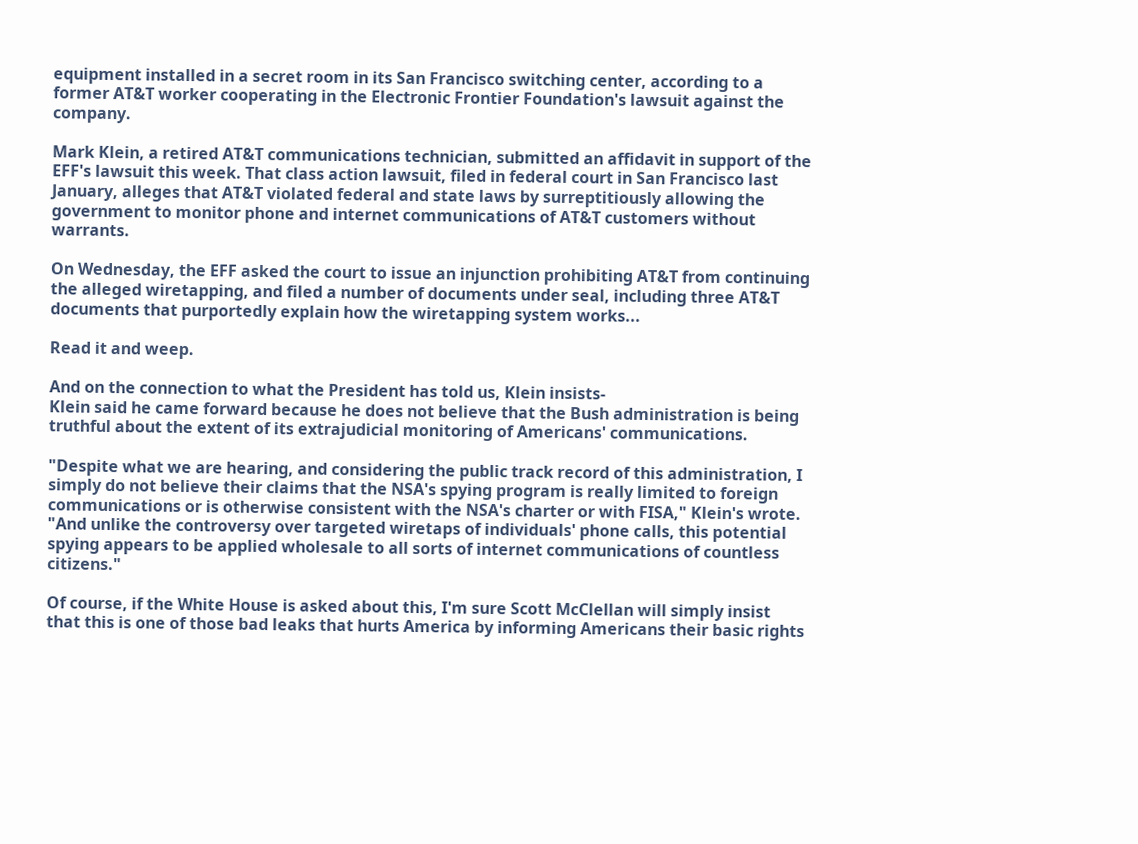equipment installed in a secret room in its San Francisco switching center, according to a former AT&T worker cooperating in the Electronic Frontier Foundation's lawsuit against the company.

Mark Klein, a retired AT&T communications technician, submitted an affidavit in support of the EFF's lawsuit this week. That class action lawsuit, filed in federal court in San Francisco last January, alleges that AT&T violated federal and state laws by surreptitiously allowing the government to monitor phone and internet communications of AT&T customers without warrants.

On Wednesday, the EFF asked the court to issue an injunction prohibiting AT&T from continuing the alleged wiretapping, and filed a number of documents under seal, including three AT&T documents that purportedly explain how the wiretapping system works...

Read it and weep.

And on the connection to what the President has told us, Klein insists-
Klein said he came forward because he does not believe that the Bush administration is being truthful about the extent of its extrajudicial monitoring of Americans' communications.

"Despite what we are hearing, and considering the public track record of this administration, I simply do not believe their claims that the NSA's spying program is really limited to foreign communications or is otherwise consistent with the NSA's charter or with FISA," Klein's wrote. "And unlike the controversy over targeted wiretaps of individuals' phone calls, this potential spying appears to be applied wholesale to all sorts of internet communications of countless citizens."

Of course, if the White House is asked about this, I'm sure Scott McClellan will simply insist that this is one of those bad leaks that hurts America by informing Americans their basic rights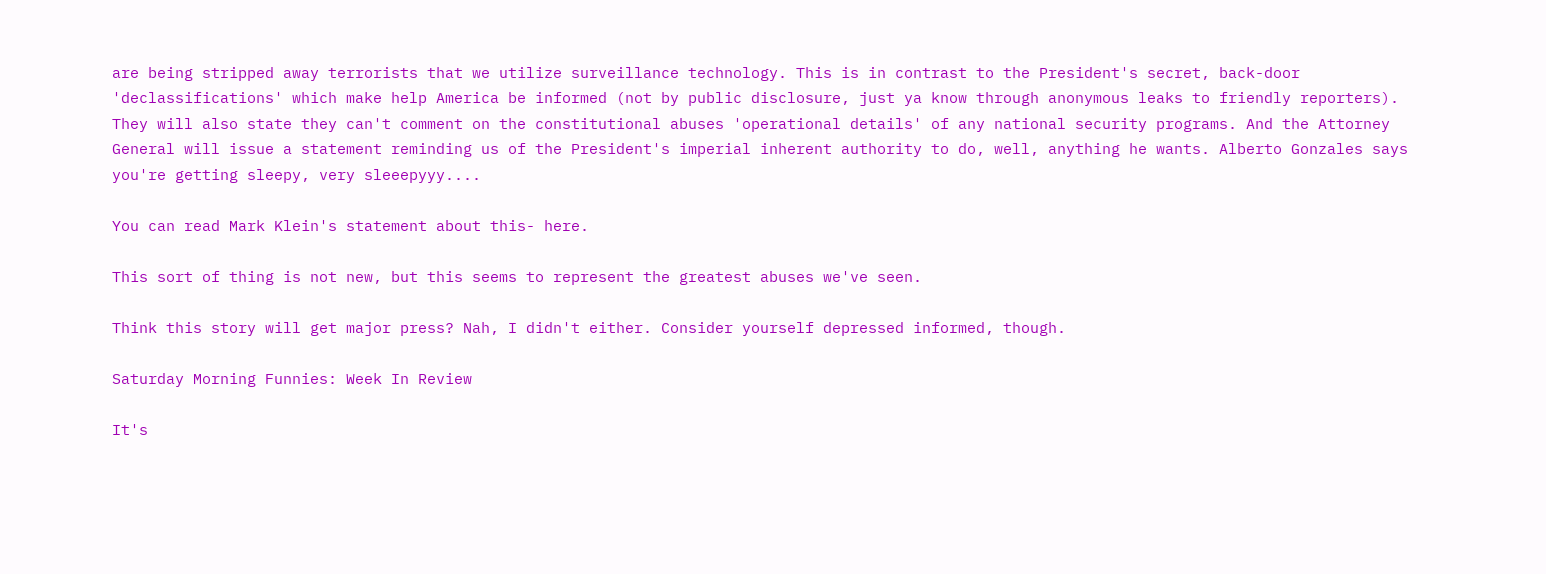are being stripped away terrorists that we utilize surveillance technology. This is in contrast to the President's secret, back-door 'declassifications' which make help America be informed (not by public disclosure, just ya know through anonymous leaks to friendly reporters). They will also state they can't comment on the constitutional abuses 'operational details' of any national security programs. And the Attorney General will issue a statement reminding us of the President's imperial inherent authority to do, well, anything he wants. Alberto Gonzales says you're getting sleepy, very sleeepyyy....

You can read Mark Klein's statement about this- here.

This sort of thing is not new, but this seems to represent the greatest abuses we've seen.

Think this story will get major press? Nah, I didn't either. Consider yourself depressed informed, though.

Saturday Morning Funnies: Week In Review

It's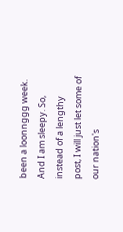been a loonnggg week. And I am sleepy. So, instead of a lengthy post, I will just let some of our nation's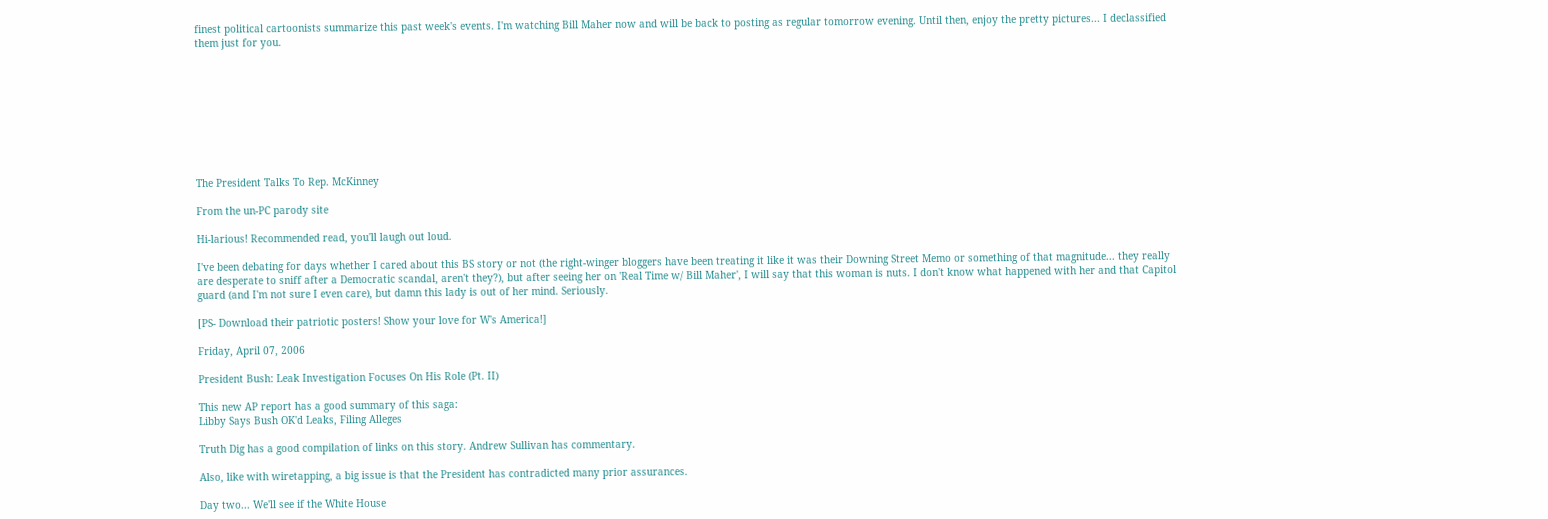finest political cartoonists summarize this past week's events. I'm watching Bill Maher now and will be back to posting as regular tomorrow evening. Until then, enjoy the pretty pictures... I declassified them just for you.









The President Talks To Rep. McKinney

From the un-PC parody site

Hi-larious! Recommended read, you'll laugh out loud.

I've been debating for days whether I cared about this BS story or not (the right-winger bloggers have been treating it like it was their Downing Street Memo or something of that magnitude... they really are desperate to sniff after a Democratic scandal, aren't they?), but after seeing her on 'Real Time w/ Bill Maher', I will say that this woman is nuts. I don't know what happened with her and that Capitol guard (and I'm not sure I even care), but damn this lady is out of her mind. Seriously.

[PS- Download their patriotic posters! Show your love for W's America!]

Friday, April 07, 2006

President Bush: Leak Investigation Focuses On His Role (Pt. II)

This new AP report has a good summary of this saga:
Libby Says Bush OK'd Leaks, Filing Alleges

Truth Dig has a good compilation of links on this story. Andrew Sullivan has commentary.

Also, like with wiretapping, a big issue is that the President has contradicted many prior assurances.

Day two... We'll see if the White House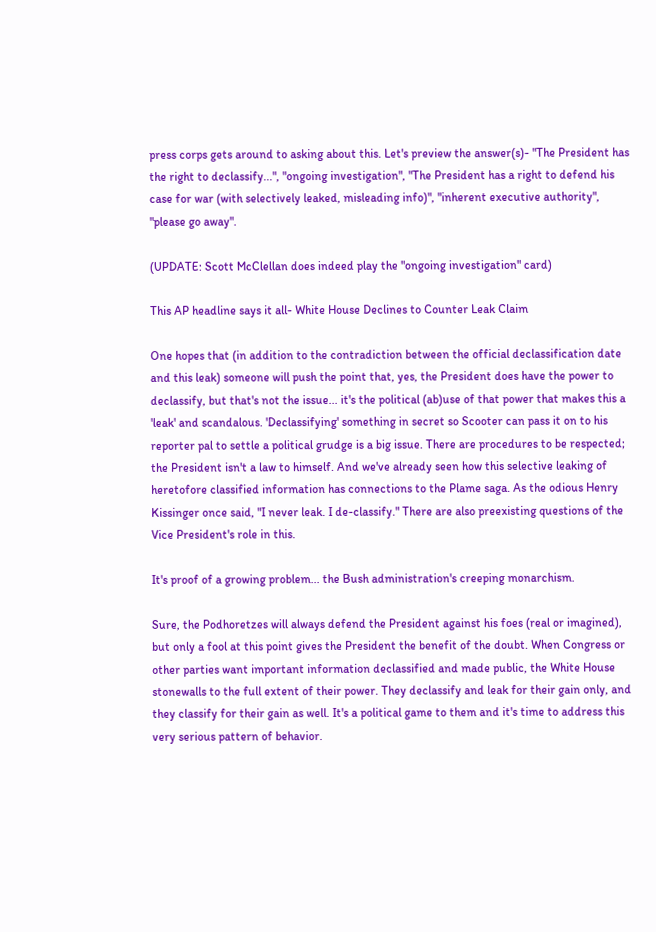press corps gets around to asking about this. Let's preview the answer(s)- "The President has the right to declassify...", "ongoing investigation", "The President has a right to defend his case for war (with selectively leaked, misleading info)", "inherent executive authority", "please go away".

(UPDATE: Scott McClellan does indeed play the "ongoing investigation" card)

This AP headline says it all- White House Declines to Counter Leak Claim

One hopes that (in addition to the contradiction between the official declassification date and this leak) someone will push the point that, yes, the President does have the power to declassify, but that's not the issue... it's the political (ab)use of that power that makes this a 'leak' and scandalous. 'Declassifying' something in secret so Scooter can pass it on to his reporter pal to settle a political grudge is a big issue. There are procedures to be respected; the President isn't a law to himself. And we've already seen how this selective leaking of heretofore classified information has connections to the Plame saga. As the odious Henry Kissinger once said, "I never leak. I de-classify." There are also preexisting questions of the Vice President's role in this.

It's proof of a growing problem... the Bush administration's creeping monarchism.

Sure, the Podhoretzes will always defend the President against his foes (real or imagined), but only a fool at this point gives the President the benefit of the doubt. When Congress or other parties want important information declassified and made public, the White House stonewalls to the full extent of their power. They declassify and leak for their gain only, and they classify for their gain as well. It's a political game to them and it's time to address this very serious pattern of behavior.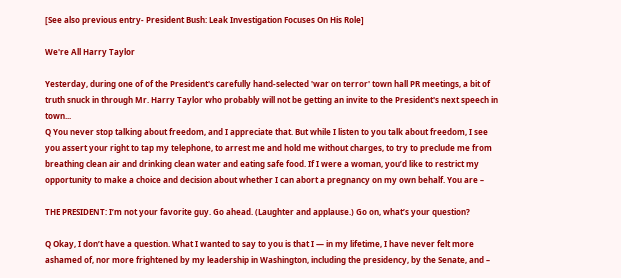[See also previous entry- President Bush: Leak Investigation Focuses On His Role]

We're All Harry Taylor

Yesterday, during one of of the President's carefully hand-selected 'war on terror' town hall PR meetings, a bit of truth snuck in through Mr. Harry Taylor who probably will not be getting an invite to the President's next speech in town...
Q You never stop talking about freedom, and I appreciate that. But while I listen to you talk about freedom, I see you assert your right to tap my telephone, to arrest me and hold me without charges, to try to preclude me from breathing clean air and drinking clean water and eating safe food. If I were a woman, you’d like to restrict my opportunity to make a choice and decision about whether I can abort a pregnancy on my own behalf. You are –

THE PRESIDENT: I’m not your favorite guy. Go ahead. (Laughter and applause.) Go on, what’s your question?

Q Okay, I don’t have a question. What I wanted to say to you is that I — in my lifetime, I have never felt more ashamed of, nor more frightened by my leadership in Washington, including the presidency, by the Senate, and –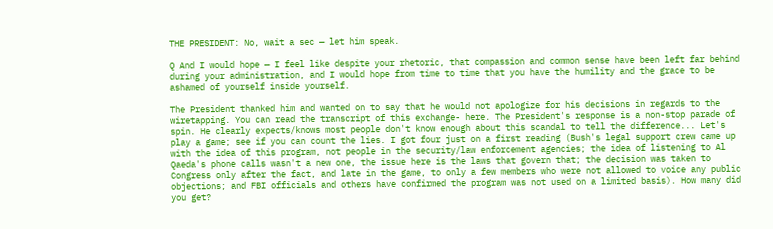THE PRESIDENT: No, wait a sec — let him speak.

Q And I would hope — I feel like despite your rhetoric, that compassion and common sense have been left far behind during your administration, and I would hope from time to time that you have the humility and the grace to be ashamed of yourself inside yourself.

The President thanked him and wanted on to say that he would not apologize for his decisions in regards to the wiretapping. You can read the transcript of this exchange- here. The President's response is a non-stop parade of spin. He clearly expects/knows most people don't know enough about this scandal to tell the difference... Let's play a game; see if you can count the lies. I got four just on a first reading (Bush's legal support crew came up with the idea of this program, not people in the security/law enforcement agencies; the idea of listening to Al Qaeda's phone calls wasn't a new one, the issue here is the laws that govern that; the decision was taken to Congress only after the fact, and late in the game, to only a few members who were not allowed to voice any public objections; and FBI officials and others have confirmed the program was not used on a limited basis). How many did you get?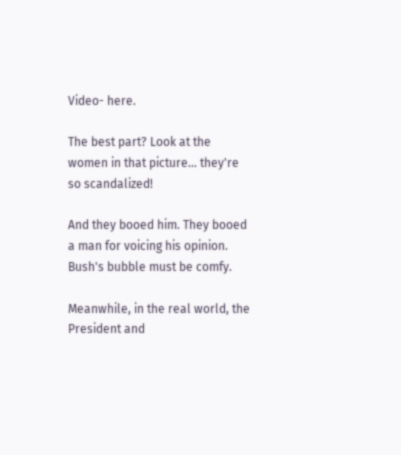Video- here.

The best part? Look at the women in that picture... they're so scandalized!

And they booed him. They booed a man for voicing his opinion. Bush's bubble must be comfy.

Meanwhile, in the real world, the President and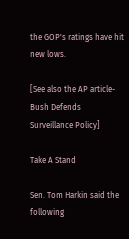the GOP's ratings have hit new lows.

[See also the AP article- Bush Defends Surveillance Policy]

Take A Stand

Sen. Tom Harkin said the following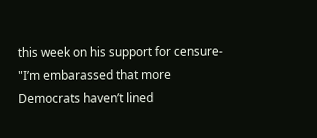this week on his support for censure-
"I’m embarassed that more Democrats haven’t lined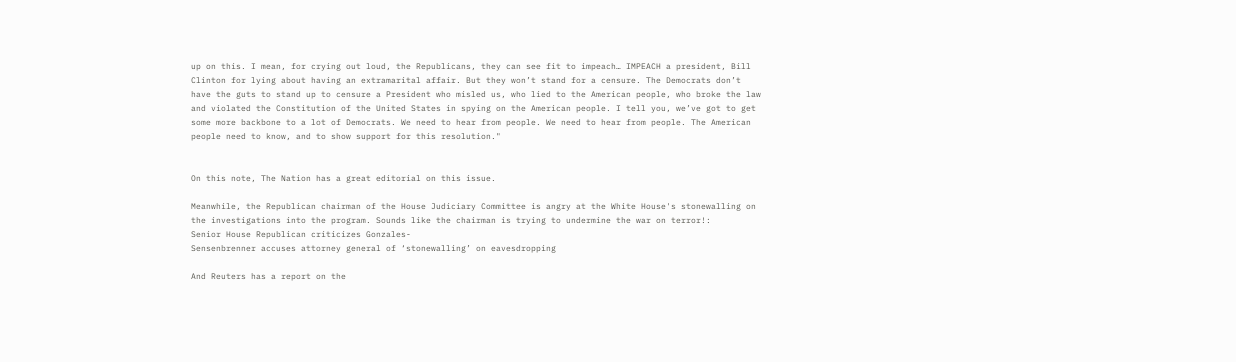up on this. I mean, for crying out loud, the Republicans, they can see fit to impeach… IMPEACH a president, Bill Clinton for lying about having an extramarital affair. But they won’t stand for a censure. The Democrats don’t have the guts to stand up to censure a President who misled us, who lied to the American people, who broke the law and violated the Constitution of the United States in spying on the American people. I tell you, we’ve got to get some more backbone to a lot of Democrats. We need to hear from people. We need to hear from people. The American people need to know, and to show support for this resolution."


On this note, The Nation has a great editorial on this issue.

Meanwhile, the Republican chairman of the House Judiciary Committee is angry at the White House's stonewalling on the investigations into the program. Sounds like the chairman is trying to undermine the war on terror!:
Senior House Republican criticizes Gonzales-
Sensenbrenner accuses attorney general of ‘stonewalling’ on eavesdropping

And Reuters has a report on the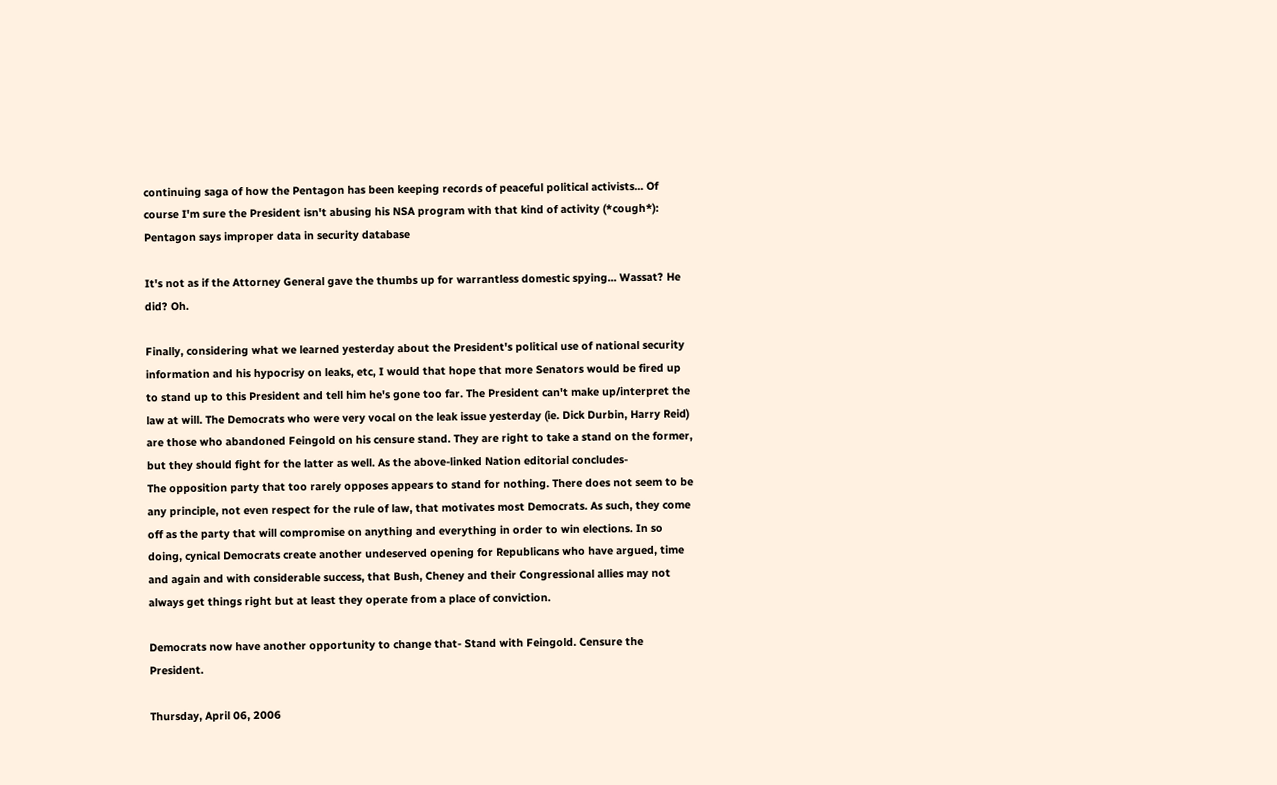continuing saga of how the Pentagon has been keeping records of peaceful political activists... Of course I'm sure the President isn't abusing his NSA program with that kind of activity (*cough*):
Pentagon says improper data in security database

It's not as if the Attorney General gave the thumbs up for warrantless domestic spying... Wassat? He did? Oh.

Finally, considering what we learned yesterday about the President's political use of national security information and his hypocrisy on leaks, etc, I would that hope that more Senators would be fired up to stand up to this President and tell him he's gone too far. The President can't make up/interpret the law at will. The Democrats who were very vocal on the leak issue yesterday (ie. Dick Durbin, Harry Reid) are those who abandoned Feingold on his censure stand. They are right to take a stand on the former, but they should fight for the latter as well. As the above-linked Nation editorial concludes-
The opposition party that too rarely opposes appears to stand for nothing. There does not seem to be any principle, not even respect for the rule of law, that motivates most Democrats. As such, they come off as the party that will compromise on anything and everything in order to win elections. In so doing, cynical Democrats create another undeserved opening for Republicans who have argued, time and again and with considerable success, that Bush, Cheney and their Congressional allies may not always get things right but at least they operate from a place of conviction.

Democrats now have another opportunity to change that- Stand with Feingold. Censure the President.

Thursday, April 06, 2006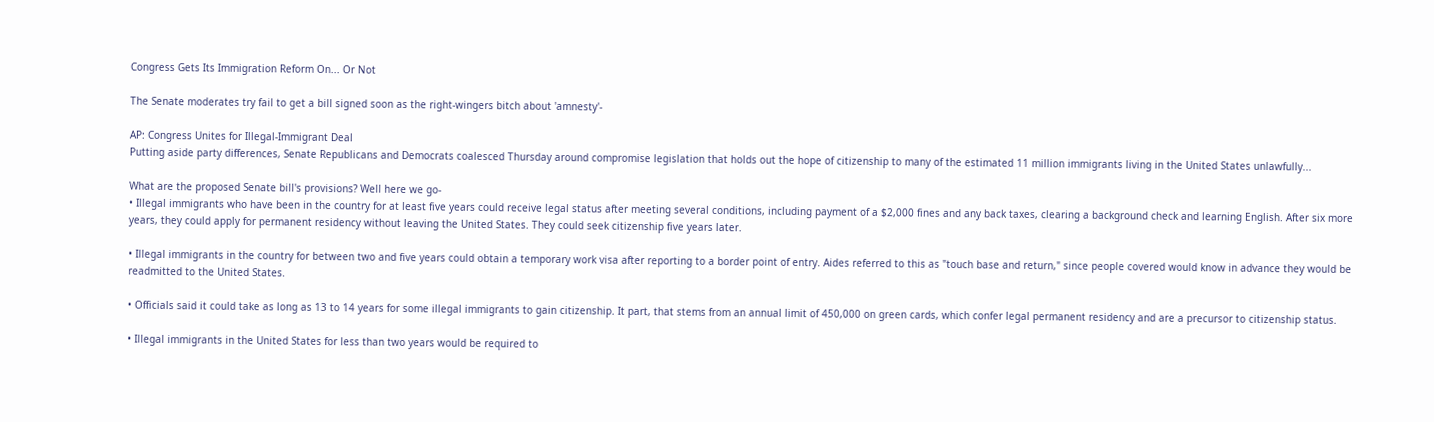Congress Gets Its Immigration Reform On... Or Not

The Senate moderates try fail to get a bill signed soon as the right-wingers bitch about 'amnesty'-

AP: Congress Unites for Illegal-Immigrant Deal
Putting aside party differences, Senate Republicans and Democrats coalesced Thursday around compromise legislation that holds out the hope of citizenship to many of the estimated 11 million immigrants living in the United States unlawfully...

What are the proposed Senate bill's provisions? Well here we go-
• Illegal immigrants who have been in the country for at least five years could receive legal status after meeting several conditions, including payment of a $2,000 fines and any back taxes, clearing a background check and learning English. After six more years, they could apply for permanent residency without leaving the United States. They could seek citizenship five years later.

• Illegal immigrants in the country for between two and five years could obtain a temporary work visa after reporting to a border point of entry. Aides referred to this as "touch base and return," since people covered would know in advance they would be readmitted to the United States.

• Officials said it could take as long as 13 to 14 years for some illegal immigrants to gain citizenship. It part, that stems from an annual limit of 450,000 on green cards, which confer legal permanent residency and are a precursor to citizenship status.

• Illegal immigrants in the United States for less than two years would be required to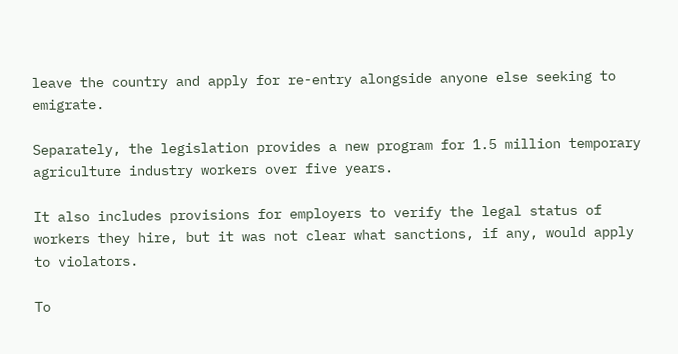leave the country and apply for re-entry alongside anyone else seeking to emigrate.

Separately, the legislation provides a new program for 1.5 million temporary agriculture industry workers over five years.

It also includes provisions for employers to verify the legal status of workers they hire, but it was not clear what sanctions, if any, would apply to violators.

To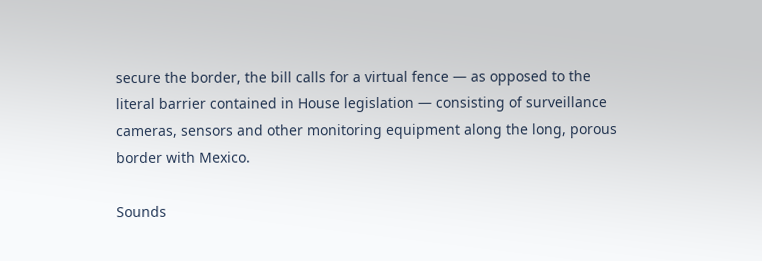secure the border, the bill calls for a virtual fence — as opposed to the literal barrier contained in House legislation — consisting of surveillance cameras, sensors and other monitoring equipment along the long, porous border with Mexico.

Sounds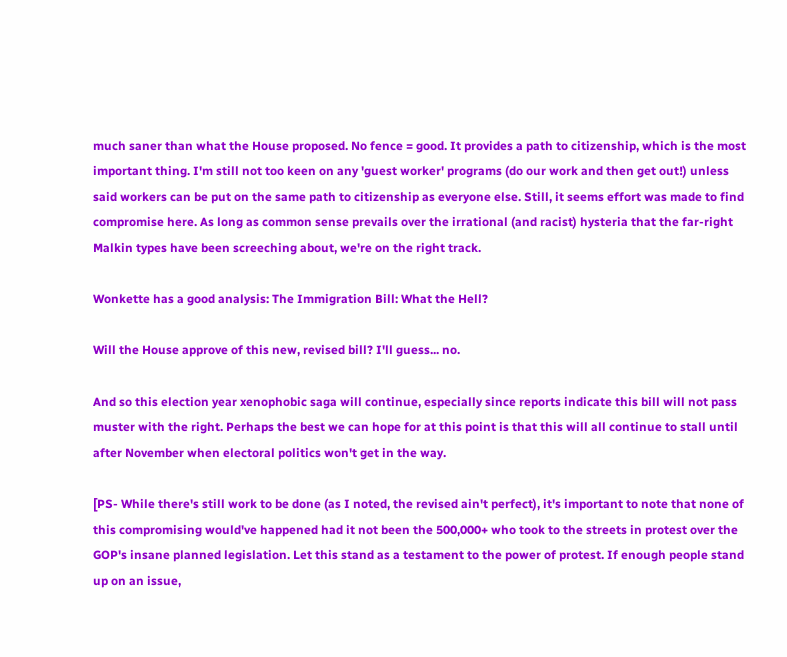much saner than what the House proposed. No fence = good. It provides a path to citizenship, which is the most important thing. I'm still not too keen on any 'guest worker' programs (do our work and then get out!) unless said workers can be put on the same path to citizenship as everyone else. Still, it seems effort was made to find compromise here. As long as common sense prevails over the irrational (and racist) hysteria that the far-right Malkin types have been screeching about, we're on the right track.

Wonkette has a good analysis: The Immigration Bill: What the Hell?

Will the House approve of this new, revised bill? I'll guess... no.

And so this election year xenophobic saga will continue, especially since reports indicate this bill will not pass muster with the right. Perhaps the best we can hope for at this point is that this will all continue to stall until after November when electoral politics won't get in the way.

[PS- While there's still work to be done (as I noted, the revised ain't perfect), it's important to note that none of this compromising would've happened had it not been the 500,000+ who took to the streets in protest over the GOP's insane planned legislation. Let this stand as a testament to the power of protest. If enough people stand up on an issue,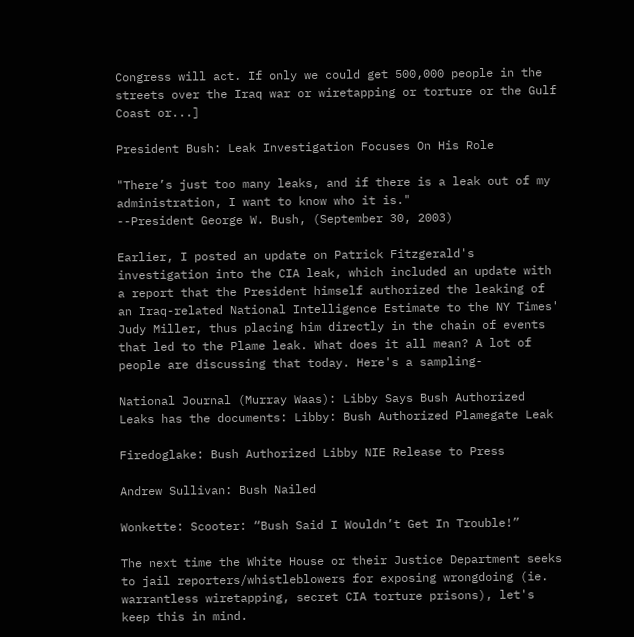Congress will act. If only we could get 500,000 people in the streets over the Iraq war or wiretapping or torture or the Gulf Coast or...]

President Bush: Leak Investigation Focuses On His Role

"There’s just too many leaks, and if there is a leak out of my administration, I want to know who it is."
--President George W. Bush, (September 30, 2003)

Earlier, I posted an update on Patrick Fitzgerald's investigation into the CIA leak, which included an update with a report that the President himself authorized the leaking of an Iraq-related National Intelligence Estimate to the NY Times' Judy Miller, thus placing him directly in the chain of events that led to the Plame leak. What does it all mean? A lot of people are discussing that today. Here's a sampling-

National Journal (Murray Waas): Libby Says Bush Authorized Leaks has the documents: Libby: Bush Authorized Plamegate Leak

Firedoglake: Bush Authorized Libby NIE Release to Press

Andrew Sullivan: Bush Nailed

Wonkette: Scooter: “Bush Said I Wouldn’t Get In Trouble!”

The next time the White House or their Justice Department seeks to jail reporters/whistleblowers for exposing wrongdoing (ie. warrantless wiretapping, secret CIA torture prisons), let's keep this in mind.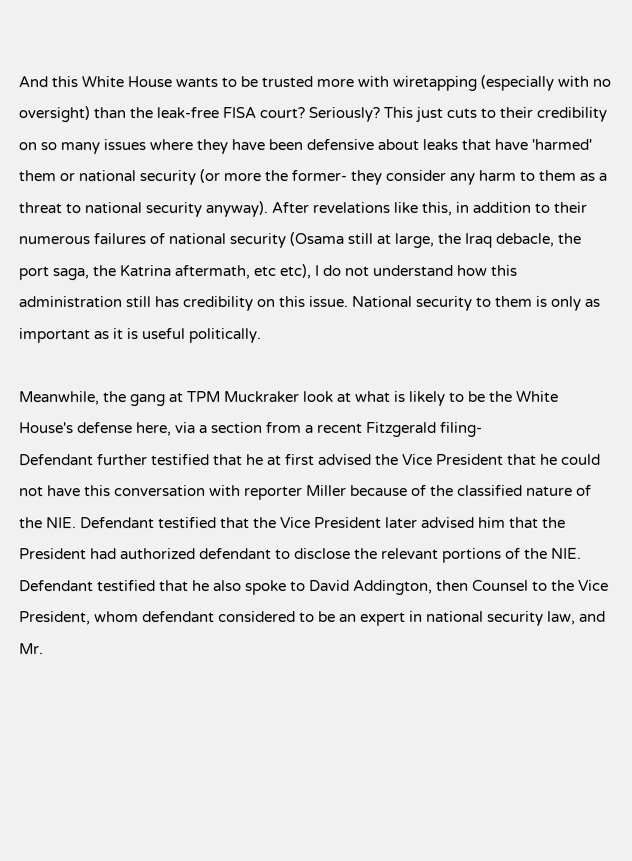And this White House wants to be trusted more with wiretapping (especially with no oversight) than the leak-free FISA court? Seriously? This just cuts to their credibility on so many issues where they have been defensive about leaks that have 'harmed' them or national security (or more the former- they consider any harm to them as a threat to national security anyway). After revelations like this, in addition to their numerous failures of national security (Osama still at large, the Iraq debacle, the port saga, the Katrina aftermath, etc etc), I do not understand how this administration still has credibility on this issue. National security to them is only as important as it is useful politically.

Meanwhile, the gang at TPM Muckraker look at what is likely to be the White House's defense here, via a section from a recent Fitzgerald filing-
Defendant further testified that he at first advised the Vice President that he could not have this conversation with reporter Miller because of the classified nature of the NIE. Defendant testified that the Vice President later advised him that the President had authorized defendant to disclose the relevant portions of the NIE. Defendant testified that he also spoke to David Addington, then Counsel to the Vice President, whom defendant considered to be an expert in national security law, and Mr.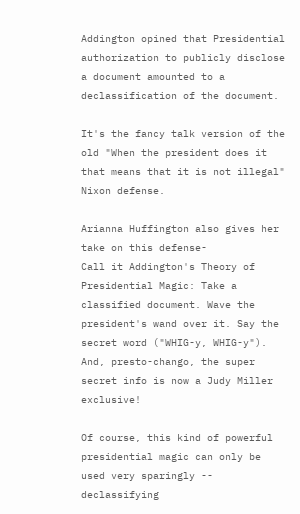Addington opined that Presidential authorization to publicly disclose a document amounted to a declassification of the document.

It's the fancy talk version of the old "When the president does it that means that it is not illegal" Nixon defense.

Arianna Huffington also gives her take on this defense-
Call it Addington's Theory of Presidential Magic: Take a classified document. Wave the president's wand over it. Say the secret word ("WHIG-y, WHIG-y"). And, presto-chango, the super secret info is now a Judy Miller exclusive!

Of course, this kind of powerful presidential magic can only be used very sparingly -- declassifying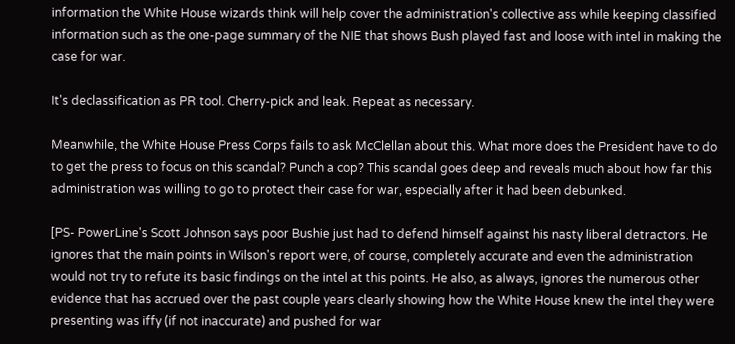information the White House wizards think will help cover the administration's collective ass while keeping classified information such as the one-page summary of the NIE that shows Bush played fast and loose with intel in making the case for war.

It's declassification as PR tool. Cherry-pick and leak. Repeat as necessary.

Meanwhile, the White House Press Corps fails to ask McClellan about this. What more does the President have to do to get the press to focus on this scandal? Punch a cop? This scandal goes deep and reveals much about how far this administration was willing to go to protect their case for war, especially after it had been debunked.

[PS- PowerLine's Scott Johnson says poor Bushie just had to defend himself against his nasty liberal detractors. He ignores that the main points in Wilson's report were, of course, completely accurate and even the administration would not try to refute its basic findings on the intel at this points. He also, as always, ignores the numerous other evidence that has accrued over the past couple years clearly showing how the White House knew the intel they were presenting was iffy (if not inaccurate) and pushed for war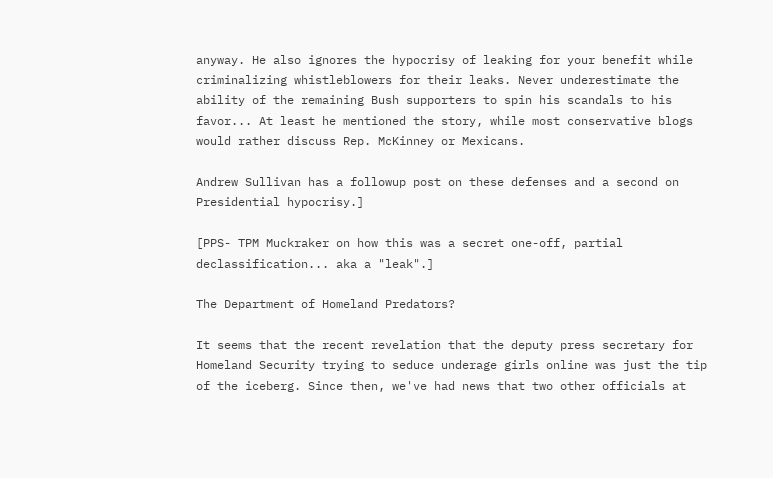anyway. He also ignores the hypocrisy of leaking for your benefit while criminalizing whistleblowers for their leaks. Never underestimate the ability of the remaining Bush supporters to spin his scandals to his favor... At least he mentioned the story, while most conservative blogs would rather discuss Rep. McKinney or Mexicans.

Andrew Sullivan has a followup post on these defenses and a second on Presidential hypocrisy.]

[PPS- TPM Muckraker on how this was a secret one-off, partial declassification... aka a "leak".]

The Department of Homeland Predators?

It seems that the recent revelation that the deputy press secretary for Homeland Security trying to seduce underage girls online was just the tip of the iceberg. Since then, we've had news that two other officials at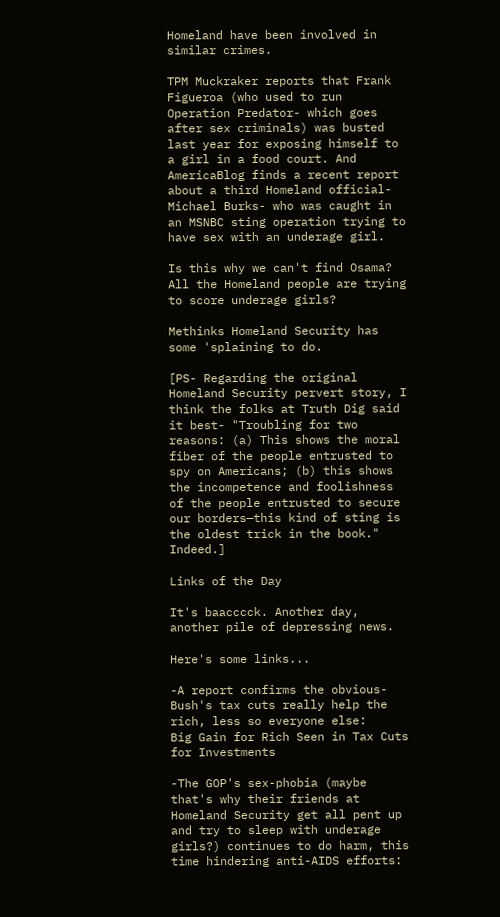Homeland have been involved in similar crimes.

TPM Muckraker reports that Frank Figueroa (who used to run Operation Predator- which goes after sex criminals) was busted last year for exposing himself to a girl in a food court. And AmericaBlog finds a recent report about a third Homeland official- Michael Burks- who was caught in an MSNBC sting operation trying to have sex with an underage girl.

Is this why we can't find Osama? All the Homeland people are trying to score underage girls?

Methinks Homeland Security has some 'splaining to do.

[PS- Regarding the original Homeland Security pervert story, I think the folks at Truth Dig said it best- "Troubling for two reasons: (a) This shows the moral fiber of the people entrusted to spy on Americans; (b) this shows the incompetence and foolishness of the people entrusted to secure our borders—this kind of sting is the oldest trick in the book." Indeed.]

Links of the Day

It's baacccck. Another day, another pile of depressing news.

Here's some links...

-A report confirms the obvious- Bush's tax cuts really help the rich, less so everyone else:
Big Gain for Rich Seen in Tax Cuts for Investments

-The GOP's sex-phobia (maybe that's why their friends at Homeland Security get all pent up and try to sleep with underage girls?) continues to do harm, this time hindering anti-AIDS efforts: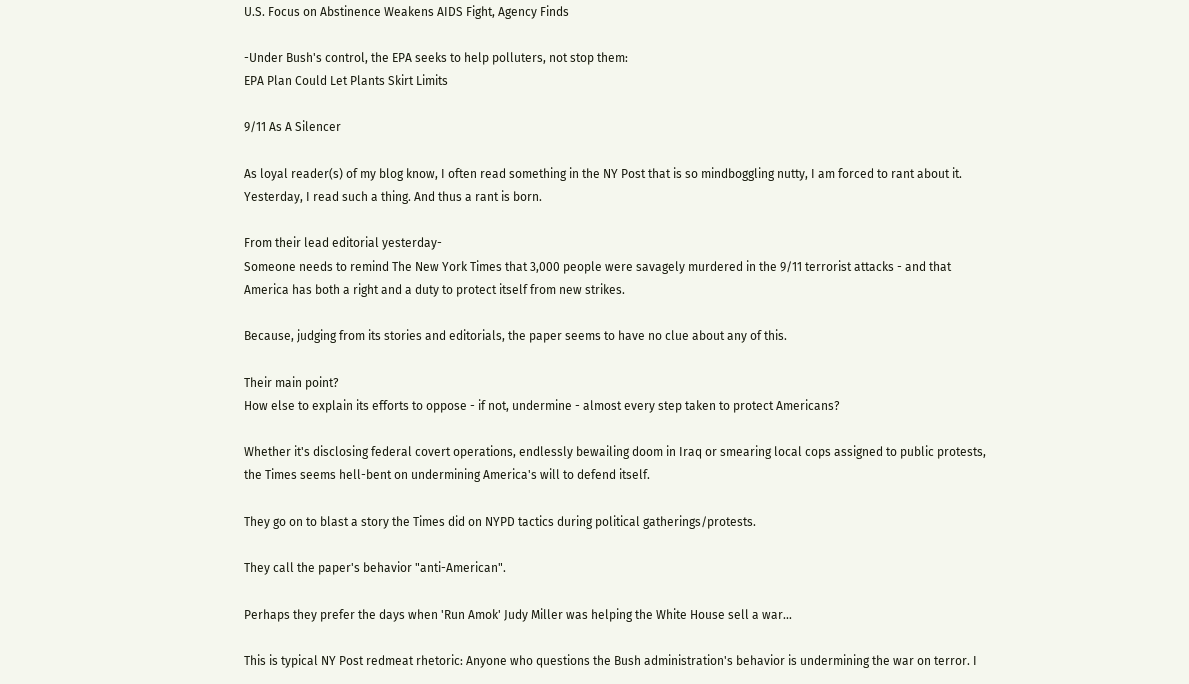U.S. Focus on Abstinence Weakens AIDS Fight, Agency Finds

-Under Bush's control, the EPA seeks to help polluters, not stop them:
EPA Plan Could Let Plants Skirt Limits

9/11 As A Silencer

As loyal reader(s) of my blog know, I often read something in the NY Post that is so mindboggling nutty, I am forced to rant about it. Yesterday, I read such a thing. And thus a rant is born.

From their lead editorial yesterday-
Someone needs to remind The New York Times that 3,000 people were savagely murdered in the 9/11 terrorist attacks - and that America has both a right and a duty to protect itself from new strikes.

Because, judging from its stories and editorials, the paper seems to have no clue about any of this.

Their main point?
How else to explain its efforts to oppose - if not, undermine - almost every step taken to protect Americans?

Whether it's disclosing federal covert operations, endlessly bewailing doom in Iraq or smearing local cops assigned to public protests, the Times seems hell-bent on undermining America's will to defend itself.

They go on to blast a story the Times did on NYPD tactics during political gatherings/protests.

They call the paper's behavior "anti-American".

Perhaps they prefer the days when 'Run Amok' Judy Miller was helping the White House sell a war...

This is typical NY Post redmeat rhetoric: Anyone who questions the Bush administration's behavior is undermining the war on terror. I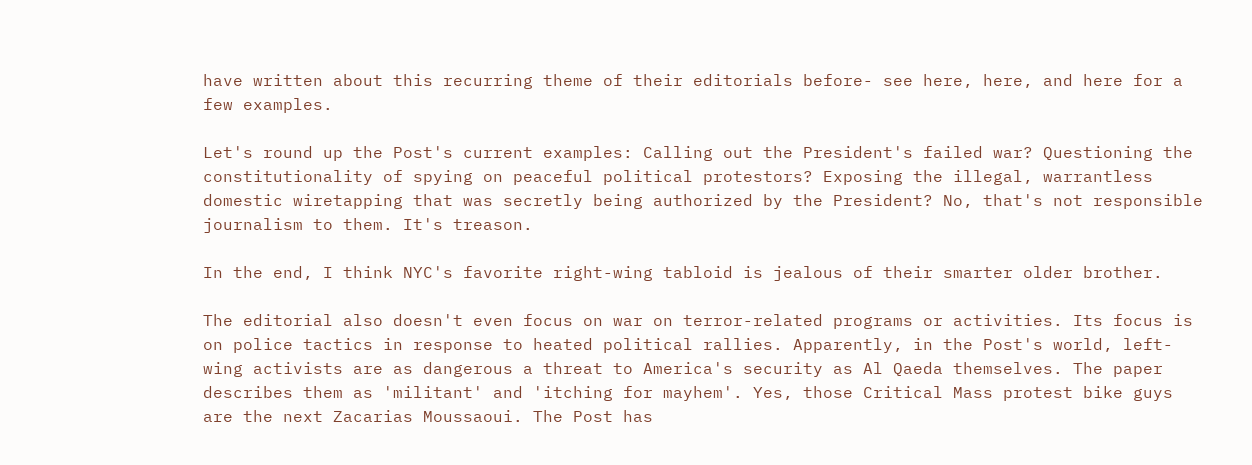have written about this recurring theme of their editorials before- see here, here, and here for a few examples.

Let's round up the Post's current examples: Calling out the President's failed war? Questioning the constitutionality of spying on peaceful political protestors? Exposing the illegal, warrantless domestic wiretapping that was secretly being authorized by the President? No, that's not responsible journalism to them. It's treason.

In the end, I think NYC's favorite right-wing tabloid is jealous of their smarter older brother.

The editorial also doesn't even focus on war on terror-related programs or activities. Its focus is on police tactics in response to heated political rallies. Apparently, in the Post's world, left-wing activists are as dangerous a threat to America's security as Al Qaeda themselves. The paper describes them as 'militant' and 'itching for mayhem'. Yes, those Critical Mass protest bike guys are the next Zacarias Moussaoui. The Post has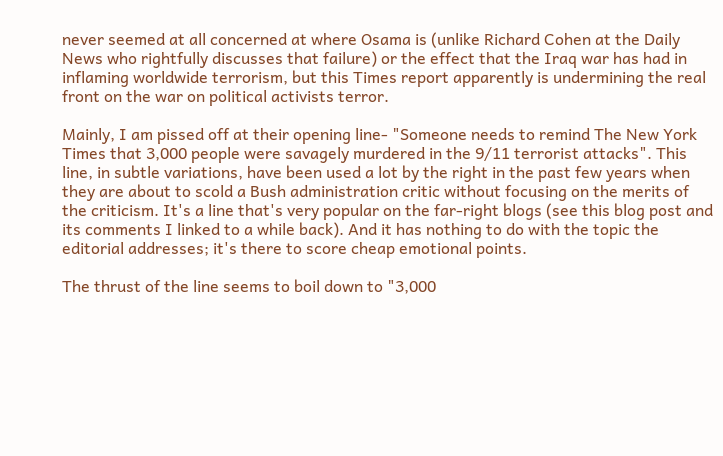never seemed at all concerned at where Osama is (unlike Richard Cohen at the Daily News who rightfully discusses that failure) or the effect that the Iraq war has had in inflaming worldwide terrorism, but this Times report apparently is undermining the real front on the war on political activists terror.

Mainly, I am pissed off at their opening line- "Someone needs to remind The New York Times that 3,000 people were savagely murdered in the 9/11 terrorist attacks". This line, in subtle variations, have been used a lot by the right in the past few years when they are about to scold a Bush administration critic without focusing on the merits of the criticism. It's a line that's very popular on the far-right blogs (see this blog post and its comments I linked to a while back). And it has nothing to do with the topic the editorial addresses; it's there to score cheap emotional points.

The thrust of the line seems to boil down to "3,000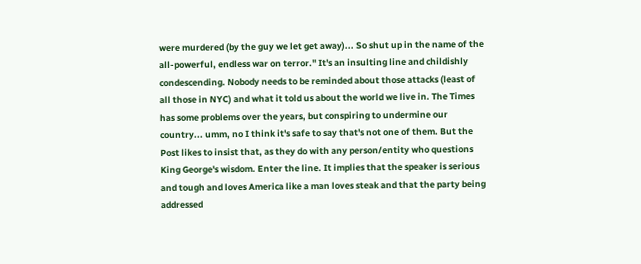were murdered (by the guy we let get away)... So shut up in the name of the all-powerful, endless war on terror." It's an insulting line and childishly condescending. Nobody needs to be reminded about those attacks (least of all those in NYC) and what it told us about the world we live in. The Times has some problems over the years, but conspiring to undermine our country... umm, no I think it's safe to say that's not one of them. But the Post likes to insist that, as they do with any person/entity who questions King George's wisdom. Enter the line. It implies that the speaker is serious and tough and loves America like a man loves steak and that the party being addressed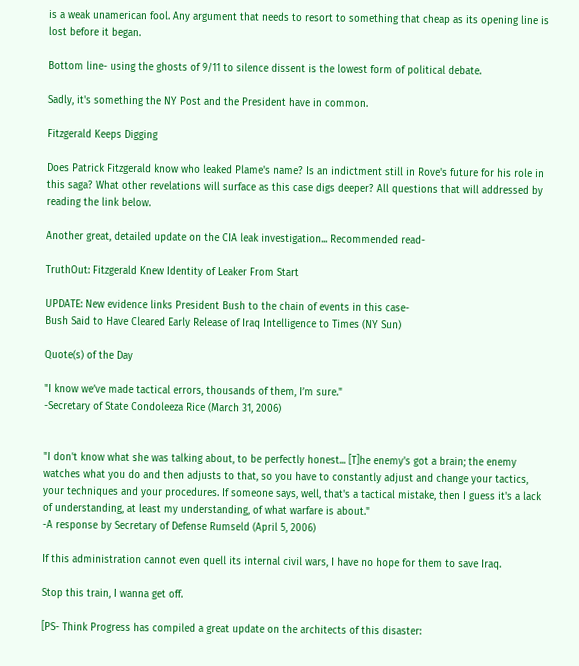is a weak unamerican fool. Any argument that needs to resort to something that cheap as its opening line is lost before it began.

Bottom line- using the ghosts of 9/11 to silence dissent is the lowest form of political debate.

Sadly, it's something the NY Post and the President have in common.

Fitzgerald Keeps Digging

Does Patrick Fitzgerald know who leaked Plame's name? Is an indictment still in Rove's future for his role in this saga? What other revelations will surface as this case digs deeper? All questions that will addressed by reading the link below.

Another great, detailed update on the CIA leak investigation... Recommended read-

TruthOut: Fitzgerald Knew Identity of Leaker From Start

UPDATE: New evidence links President Bush to the chain of events in this case-
Bush Said to Have Cleared Early Release of Iraq Intelligence to Times (NY Sun)

Quote(s) of the Day

"I know we’ve made tactical errors, thousands of them, I’m sure."
-Secretary of State Condoleeza Rice (March 31, 2006)


"I don't know what she was talking about, to be perfectly honest... [T]he enemy's got a brain; the enemy watches what you do and then adjusts to that, so you have to constantly adjust and change your tactics, your techniques and your procedures. If someone says, well, that's a tactical mistake, then I guess it's a lack of understanding, at least my understanding, of what warfare is about."
-A response by Secretary of Defense Rumseld (April 5, 2006)

If this administration cannot even quell its internal civil wars, I have no hope for them to save Iraq.

Stop this train, I wanna get off.

[PS- Think Progress has compiled a great update on the architects of this disaster: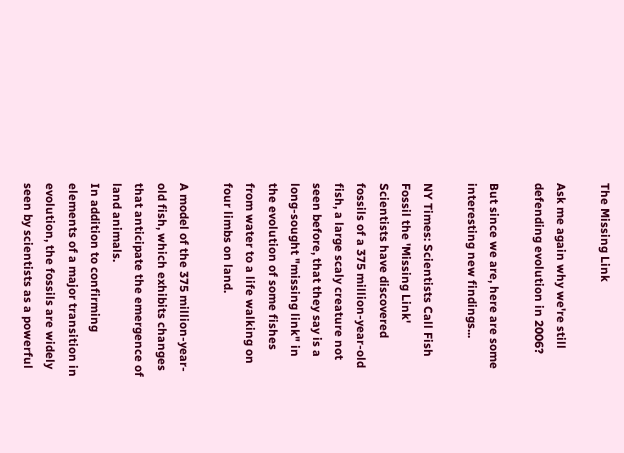The Missing Link

Ask me again why we're still defending evolution in 2006?

But since we are, here are some interesting new findings...

NY Times: Scientists Call Fish Fossil the 'Missing Link'
Scientists have discovered fossils of a 375 million-year-old fish, a large scaly creature not seen before, that they say is a long-sought "missing link" in the evolution of some fishes from water to a life walking on four limbs on land.

A model of the 375 million-year-old fish, which exhibits changes that anticipate the emergence of land animals.
In addition to confirming elements of a major transition in evolution, the fossils are widely seen by scientists as a powerful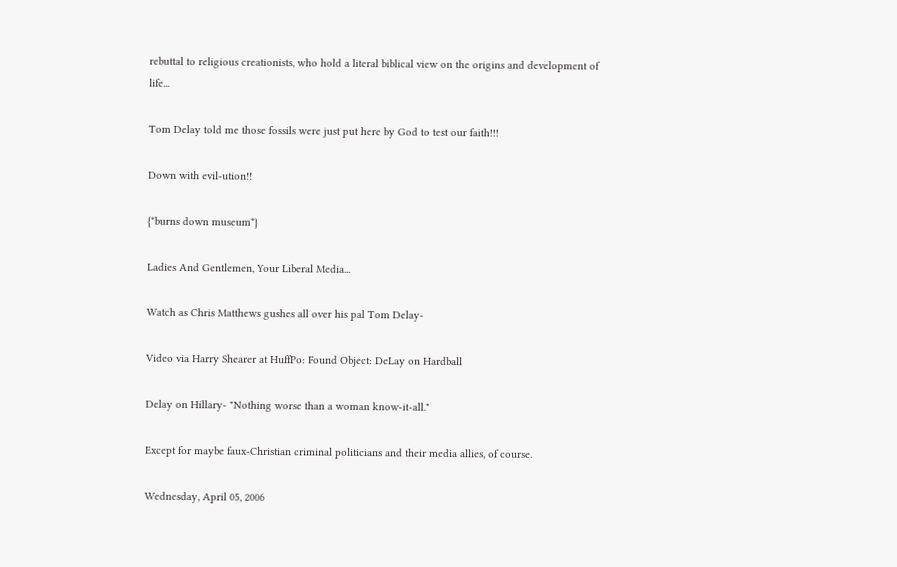rebuttal to religious creationists, who hold a literal biblical view on the origins and development of life...

Tom Delay told me those fossils were just put here by God to test our faith!!!

Down with evil-ution!!

{*burns down museum*}

Ladies And Gentlemen, Your Liberal Media...

Watch as Chris Matthews gushes all over his pal Tom Delay-

Video via Harry Shearer at HuffPo: Found Object: DeLay on Hardball

Delay on Hillary- "Nothing worse than a woman know-it-all."

Except for maybe faux-Christian criminal politicians and their media allies, of course.

Wednesday, April 05, 2006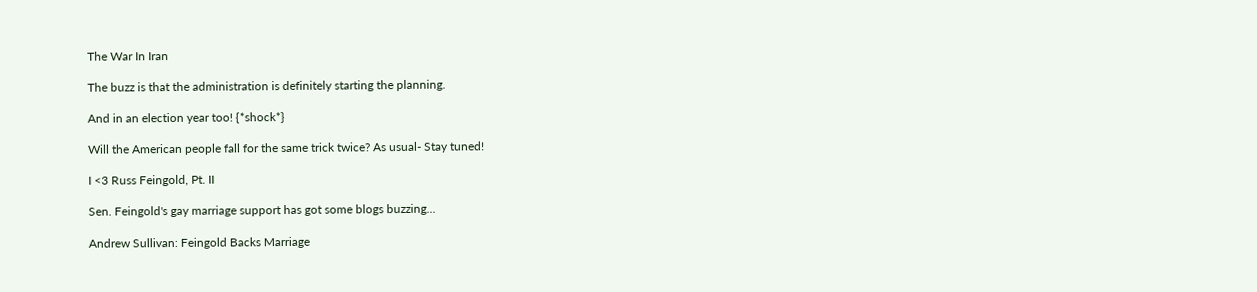The War In Iran

The buzz is that the administration is definitely starting the planning.

And in an election year too! {*shock*}

Will the American people fall for the same trick twice? As usual- Stay tuned!

I <3 Russ Feingold, Pt. II

Sen. Feingold's gay marriage support has got some blogs buzzing...

Andrew Sullivan: Feingold Backs Marriage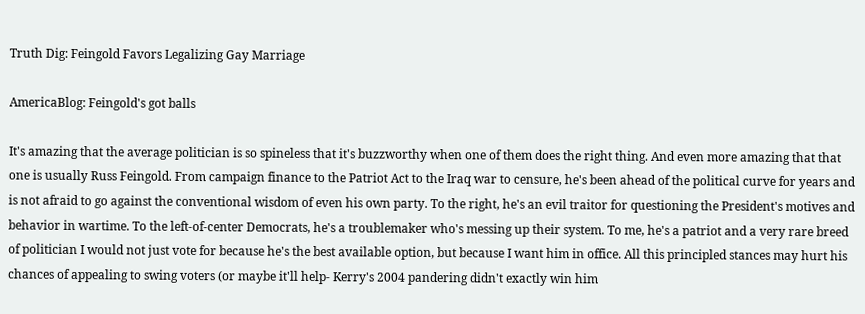Truth Dig: Feingold Favors Legalizing Gay Marriage

AmericaBlog: Feingold's got balls

It's amazing that the average politician is so spineless that it's buzzworthy when one of them does the right thing. And even more amazing that that one is usually Russ Feingold. From campaign finance to the Patriot Act to the Iraq war to censure, he's been ahead of the political curve for years and is not afraid to go against the conventional wisdom of even his own party. To the right, he's an evil traitor for questioning the President's motives and behavior in wartime. To the left-of-center Democrats, he's a troublemaker who's messing up their system. To me, he's a patriot and a very rare breed of politician I would not just vote for because he's the best available option, but because I want him in office. All this principled stances may hurt his chances of appealing to swing voters (or maybe it'll help- Kerry's 2004 pandering didn't exactly win him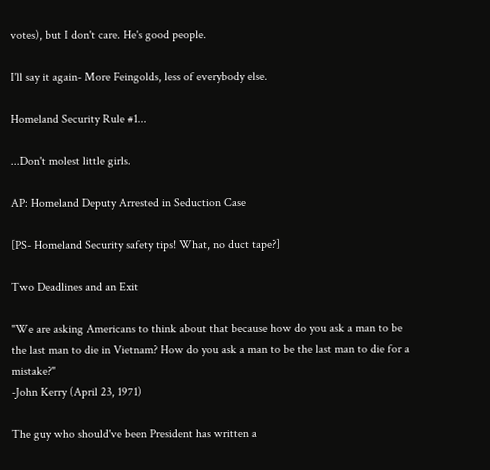votes), but I don't care. He's good people.

I'll say it again- More Feingolds, less of everybody else.

Homeland Security Rule #1...

...Don't molest little girls.

AP: Homeland Deputy Arrested in Seduction Case

[PS- Homeland Security safety tips! What, no duct tape?]

Two Deadlines and an Exit

"We are asking Americans to think about that because how do you ask a man to be the last man to die in Vietnam? How do you ask a man to be the last man to die for a mistake?"
-John Kerry (April 23, 1971)

The guy who should've been President has written a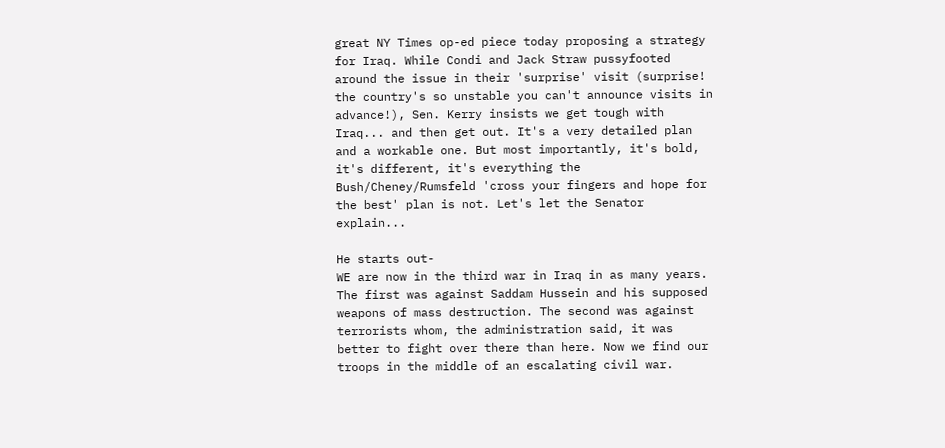great NY Times op-ed piece today proposing a strategy for Iraq. While Condi and Jack Straw pussyfooted around the issue in their 'surprise' visit (surprise! the country's so unstable you can't announce visits in advance!), Sen. Kerry insists we get tough with Iraq... and then get out. It's a very detailed plan and a workable one. But most importantly, it's bold, it's different, it's everything the Bush/Cheney/Rumsfeld 'cross your fingers and hope for the best' plan is not. Let's let the Senator explain...

He starts out-
WE are now in the third war in Iraq in as many years. The first was against Saddam Hussein and his supposed weapons of mass destruction. The second was against terrorists whom, the administration said, it was better to fight over there than here. Now we find our troops in the middle of an escalating civil war.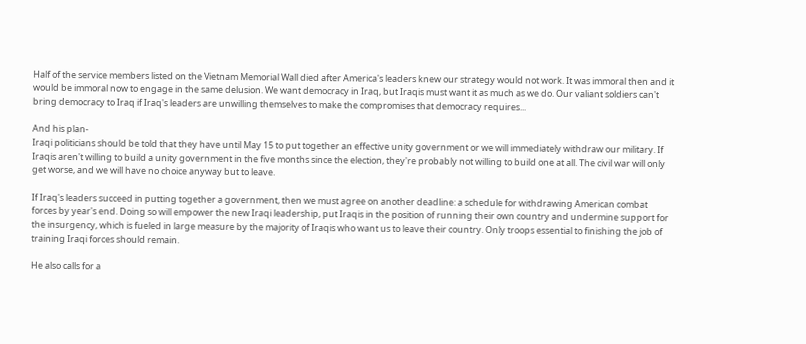Half of the service members listed on the Vietnam Memorial Wall died after America's leaders knew our strategy would not work. It was immoral then and it would be immoral now to engage in the same delusion. We want democracy in Iraq, but Iraqis must want it as much as we do. Our valiant soldiers can't bring democracy to Iraq if Iraq's leaders are unwilling themselves to make the compromises that democracy requires...

And his plan-
Iraqi politicians should be told that they have until May 15 to put together an effective unity government or we will immediately withdraw our military. If Iraqis aren't willing to build a unity government in the five months since the election, they're probably not willing to build one at all. The civil war will only get worse, and we will have no choice anyway but to leave.

If Iraq's leaders succeed in putting together a government, then we must agree on another deadline: a schedule for withdrawing American combat forces by year's end. Doing so will empower the new Iraqi leadership, put Iraqis in the position of running their own country and undermine support for the insurgency, which is fueled in large measure by the majority of Iraqis who want us to leave their country. Only troops essential to finishing the job of training Iraqi forces should remain.

He also calls for a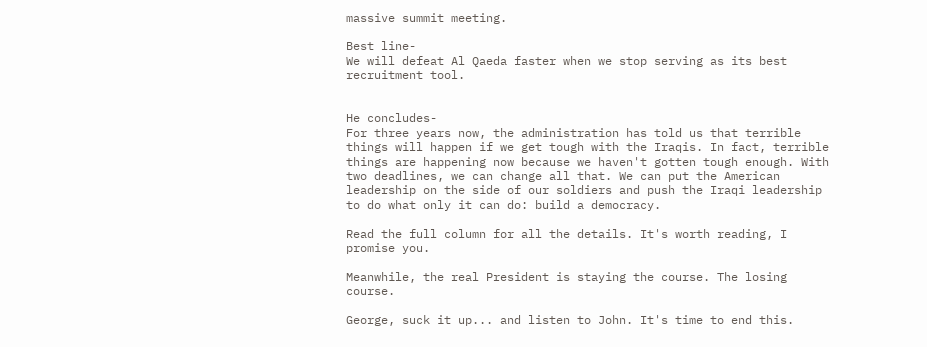massive summit meeting.

Best line-
We will defeat Al Qaeda faster when we stop serving as its best recruitment tool.


He concludes-
For three years now, the administration has told us that terrible things will happen if we get tough with the Iraqis. In fact, terrible things are happening now because we haven't gotten tough enough. With two deadlines, we can change all that. We can put the American leadership on the side of our soldiers and push the Iraqi leadership to do what only it can do: build a democracy.

Read the full column for all the details. It's worth reading, I promise you.

Meanwhile, the real President is staying the course. The losing course.

George, suck it up... and listen to John. It's time to end this.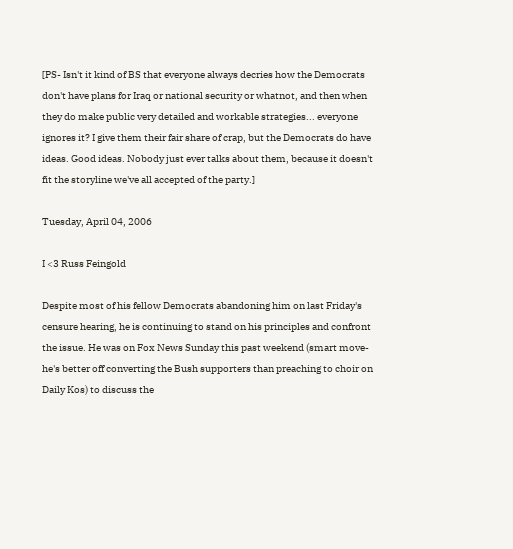[PS- Isn't it kind of BS that everyone always decries how the Democrats don't have plans for Iraq or national security or whatnot, and then when they do make public very detailed and workable strategies... everyone ignores it? I give them their fair share of crap, but the Democrats do have ideas. Good ideas. Nobody just ever talks about them, because it doesn't fit the storyline we've all accepted of the party.]

Tuesday, April 04, 2006

I <3 Russ Feingold

Despite most of his fellow Democrats abandoning him on last Friday's censure hearing, he is continuing to stand on his principles and confront the issue. He was on Fox News Sunday this past weekend (smart move- he's better off converting the Bush supporters than preaching to choir on Daily Kos) to discuss the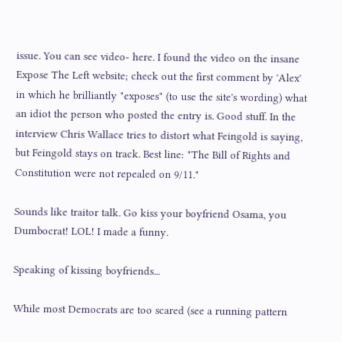issue. You can see video- here. I found the video on the insane Expose The Left website; check out the first comment by 'Alex' in which he brilliantly "exposes" (to use the site's wording) what an idiot the person who posted the entry is. Good stuff. In the interview Chris Wallace tries to distort what Feingold is saying, but Feingold stays on track. Best line: "The Bill of Rights and Constitution were not repealed on 9/11."

Sounds like traitor talk. Go kiss your boyfriend Osama, you Dumbocrat! LOL! I made a funny.

Speaking of kissing boyfriends...

While most Democrats are too scared (see a running pattern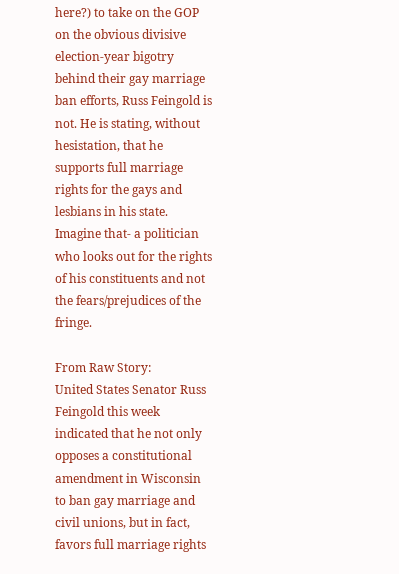here?) to take on the GOP on the obvious divisive election-year bigotry behind their gay marriage ban efforts, Russ Feingold is not. He is stating, without hesistation, that he supports full marriage rights for the gays and lesbians in his state. Imagine that- a politician who looks out for the rights of his constituents and not the fears/prejudices of the fringe.

From Raw Story:
United States Senator Russ Feingold this week indicated that he not only opposes a constitutional amendment in Wisconsin to ban gay marriage and civil unions, but in fact, favors full marriage rights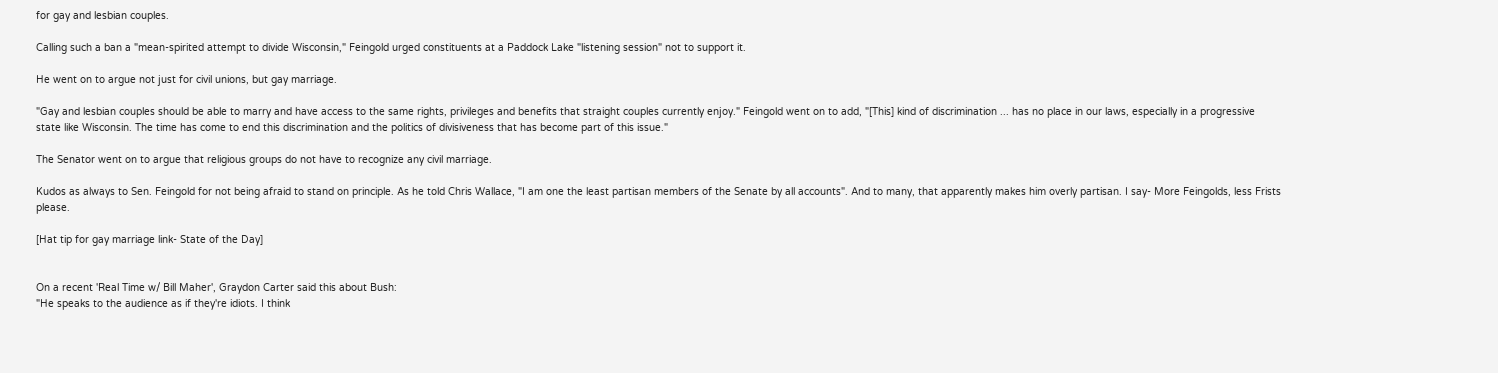for gay and lesbian couples.

Calling such a ban a "mean-spirited attempt to divide Wisconsin," Feingold urged constituents at a Paddock Lake "listening session" not to support it.

He went on to argue not just for civil unions, but gay marriage.

"Gay and lesbian couples should be able to marry and have access to the same rights, privileges and benefits that straight couples currently enjoy." Feingold went on to add, "[This] kind of discrimination ... has no place in our laws, especially in a progressive state like Wisconsin. The time has come to end this discrimination and the politics of divisiveness that has become part of this issue."

The Senator went on to argue that religious groups do not have to recognize any civil marriage.

Kudos as always to Sen. Feingold for not being afraid to stand on principle. As he told Chris Wallace, "I am one the least partisan members of the Senate by all accounts". And to many, that apparently makes him overly partisan. I say- More Feingolds, less Frists please.

[Hat tip for gay marriage link- State of the Day]


On a recent 'Real Time w/ Bill Maher', Graydon Carter said this about Bush:
"He speaks to the audience as if they're idiots. I think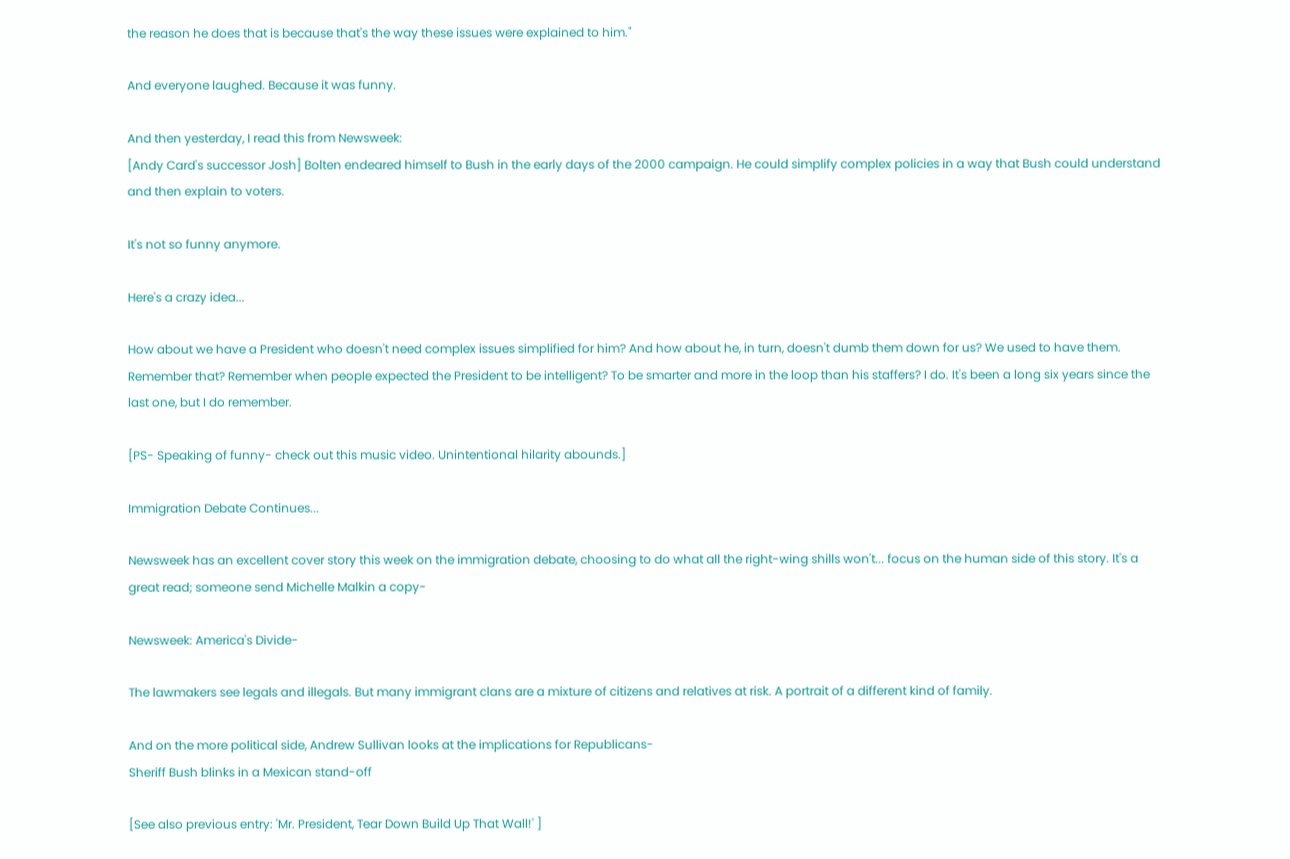the reason he does that is because that's the way these issues were explained to him."

And everyone laughed. Because it was funny.

And then yesterday, I read this from Newsweek:
[Andy Card's successor Josh] Bolten endeared himself to Bush in the early days of the 2000 campaign. He could simplify complex policies in a way that Bush could understand and then explain to voters.

It's not so funny anymore.

Here's a crazy idea...

How about we have a President who doesn't need complex issues simplified for him? And how about he, in turn, doesn't dumb them down for us? We used to have them. Remember that? Remember when people expected the President to be intelligent? To be smarter and more in the loop than his staffers? I do. It's been a long six years since the last one, but I do remember.

[PS- Speaking of funny- check out this music video. Unintentional hilarity abounds.]

Immigration Debate Continues...

Newsweek has an excellent cover story this week on the immigration debate, choosing to do what all the right-wing shills won't... focus on the human side of this story. It's a great read; someone send Michelle Malkin a copy-

Newsweek: America's Divide-

The lawmakers see legals and illegals. But many immigrant clans are a mixture of citizens and relatives at risk. A portrait of a different kind of family.

And on the more political side, Andrew Sullivan looks at the implications for Republicans-
Sheriff Bush blinks in a Mexican stand-off

[See also previous entry: 'Mr. President, Tear Down Build Up That Wall!' ]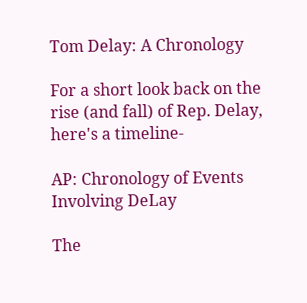Tom Delay: A Chronology

For a short look back on the rise (and fall) of Rep. Delay, here's a timeline-

AP: Chronology of Events Involving DeLay

The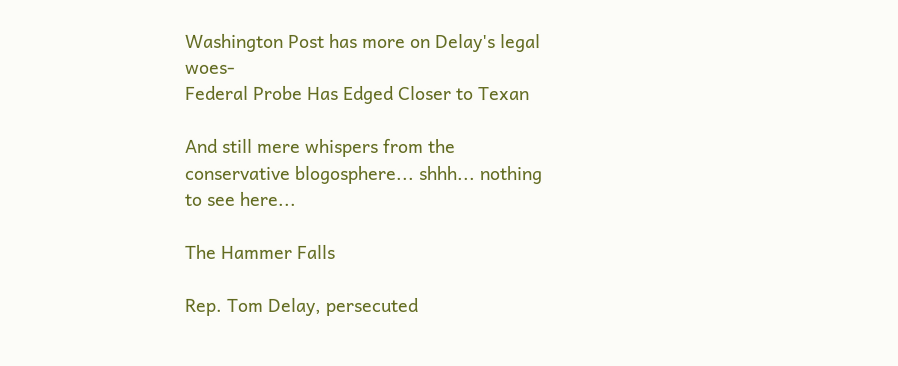Washington Post has more on Delay's legal woes-
Federal Probe Has Edged Closer to Texan

And still mere whispers from the conservative blogosphere... shhh... nothing to see here...

The Hammer Falls

Rep. Tom Delay, persecuted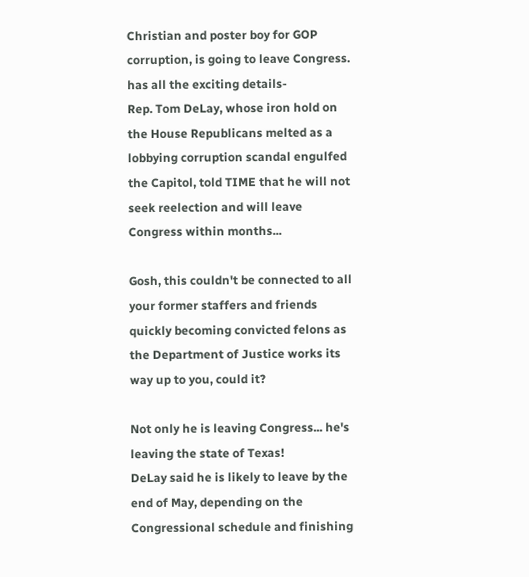Christian and poster boy for GOP corruption, is going to leave Congress. has all the exciting details-
Rep. Tom DeLay, whose iron hold on the House Republicans melted as a lobbying corruption scandal engulfed the Capitol, told TIME that he will not seek reelection and will leave Congress within months...

Gosh, this couldn't be connected to all your former staffers and friends quickly becoming convicted felons as the Department of Justice works its way up to you, could it?

Not only he is leaving Congress... he's leaving the state of Texas!
DeLay said he is likely to leave by the end of May, depending on the Congressional schedule and finishing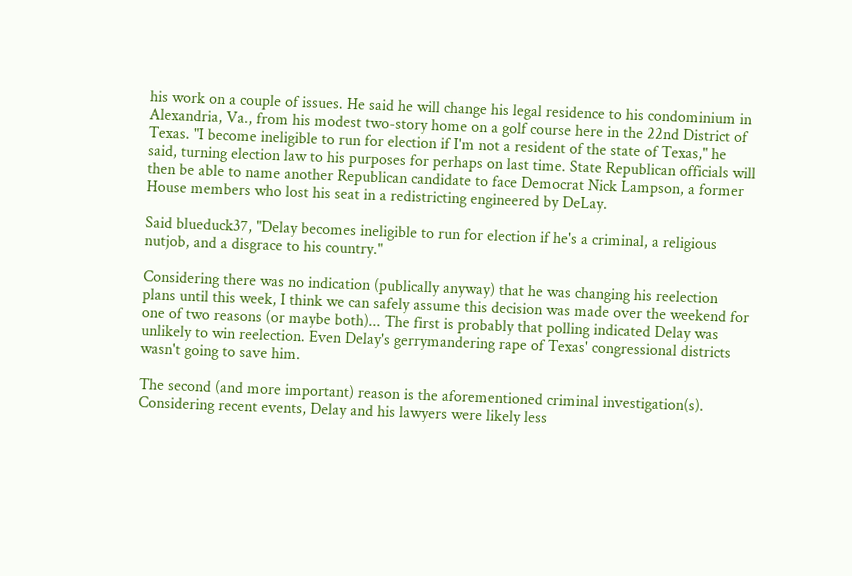his work on a couple of issues. He said he will change his legal residence to his condominium in Alexandria, Va., from his modest two-story home on a golf course here in the 22nd District of Texas. "I become ineligible to run for election if I'm not a resident of the state of Texas," he said, turning election law to his purposes for perhaps on last time. State Republican officials will then be able to name another Republican candidate to face Democrat Nick Lampson, a former House members who lost his seat in a redistricting engineered by DeLay.

Said blueduck37, "Delay becomes ineligible to run for election if he's a criminal, a religious nutjob, and a disgrace to his country."

Considering there was no indication (publically anyway) that he was changing his reelection plans until this week, I think we can safely assume this decision was made over the weekend for one of two reasons (or maybe both)... The first is probably that polling indicated Delay was unlikely to win reelection. Even Delay's gerrymandering rape of Texas' congressional districts wasn't going to save him.

The second (and more important) reason is the aforementioned criminal investigation(s). Considering recent events, Delay and his lawyers were likely less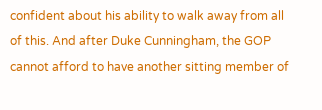confident about his ability to walk away from all of this. And after Duke Cunningham, the GOP cannot afford to have another sitting member of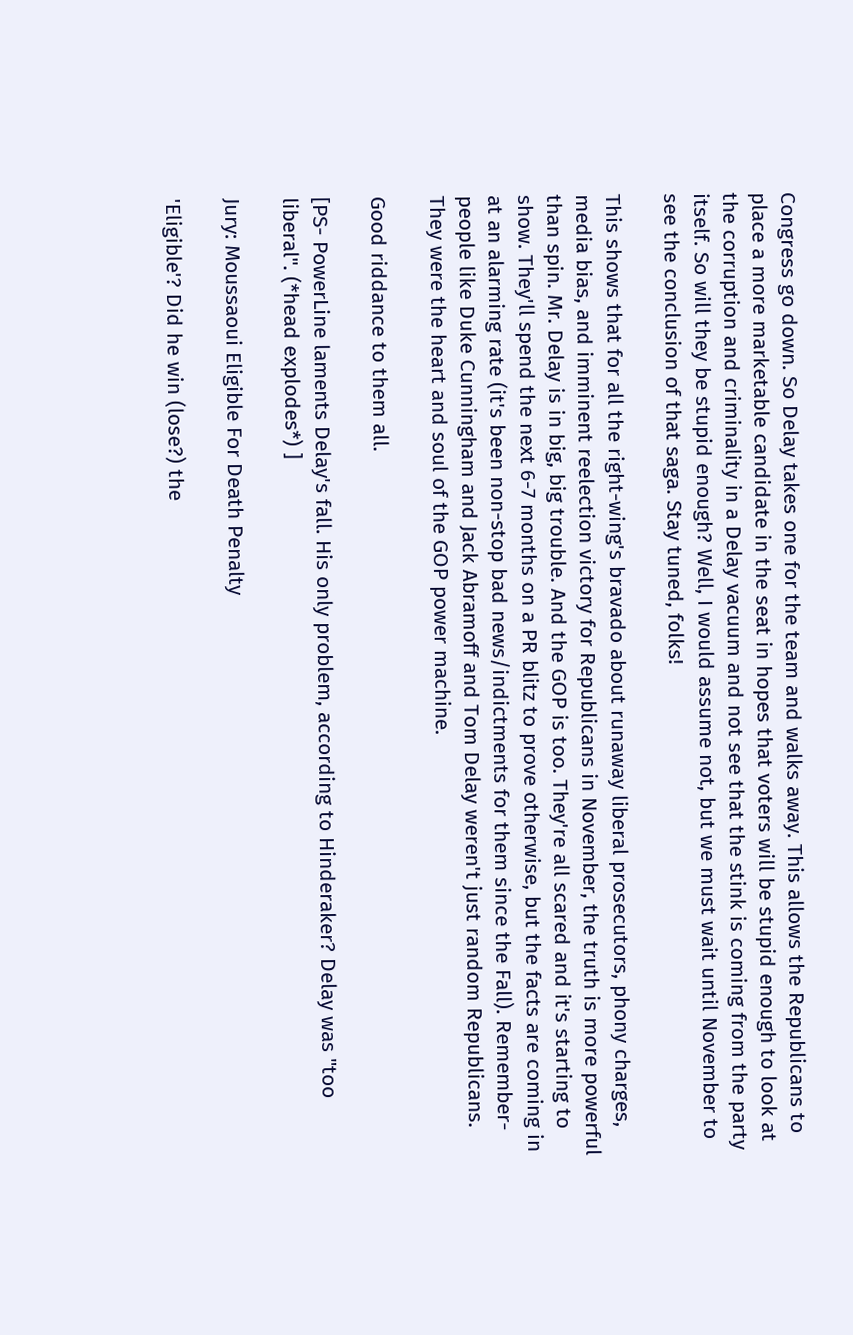Congress go down. So Delay takes one for the team and walks away. This allows the Republicans to place a more marketable candidate in the seat in hopes that voters will be stupid enough to look at the corruption and criminality in a Delay vacuum and not see that the stink is coming from the party itself. So will they be stupid enough? Well, I would assume not, but we must wait until November to see the conclusion of that saga. Stay tuned, folks!

This shows that for all the right-wing's bravado about runaway liberal prosecutors, phony charges, media bias, and imminent reelection victory for Republicans in November, the truth is more powerful than spin. Mr. Delay is in big, big trouble. And the GOP is too. They're all scared and it's starting to show. They'll spend the next 6-7 months on a PR blitz to prove otherwise, but the facts are coming in at an alarming rate (it's been non-stop bad news/indictments for them since the Fall). Remember- people like Duke Cunningham and Jack Abramoff and Tom Delay weren't just random Republicans. They were the heart and soul of the GOP power machine.

Good riddance to them all.

[PS- PowerLine laments Delay's fall. His only problem, according to Hinderaker? Delay was "too liberal". (*head explodes*) ]

Jury: Moussaoui Eligible For Death Penalty

'Eligible'? Did he win (lose?) the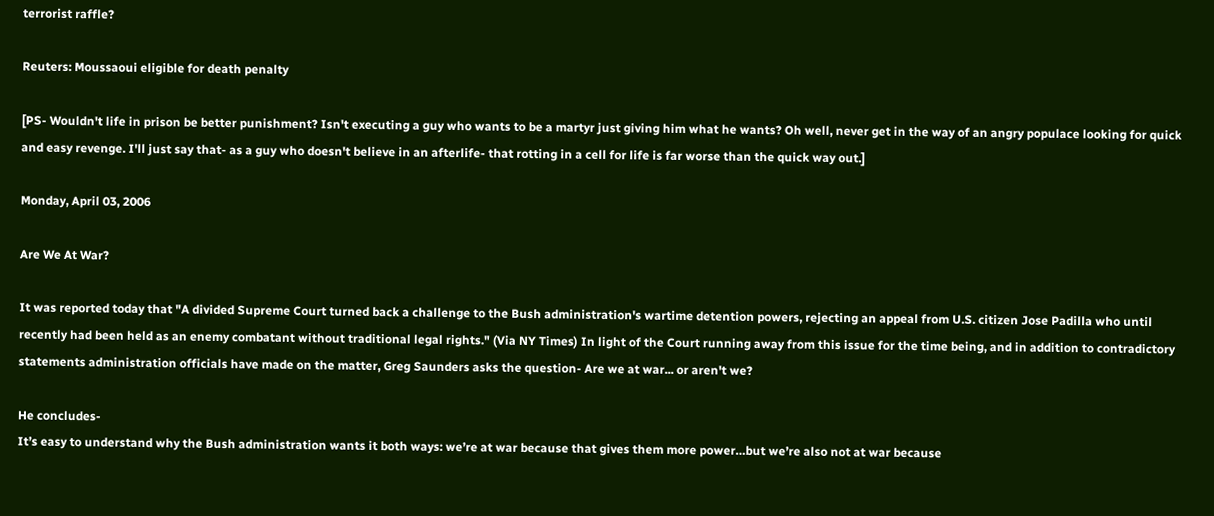terrorist raffle?

Reuters: Moussaoui eligible for death penalty

[PS- Wouldn't life in prison be better punishment? Isn't executing a guy who wants to be a martyr just giving him what he wants? Oh well, never get in the way of an angry populace looking for quick and easy revenge. I'll just say that- as a guy who doesn't believe in an afterlife- that rotting in a cell for life is far worse than the quick way out.]

Monday, April 03, 2006

Are We At War?

It was reported today that "A divided Supreme Court turned back a challenge to the Bush administration's wartime detention powers, rejecting an appeal from U.S. citizen Jose Padilla who until recently had been held as an enemy combatant without traditional legal rights." (Via NY Times) In light of the Court running away from this issue for the time being, and in addition to contradictory statements administration officials have made on the matter, Greg Saunders asks the question- Are we at war... or aren't we?

He concludes-
It’s easy to understand why the Bush administration wants it both ways: we’re at war because that gives them more power…but we’re also not at war because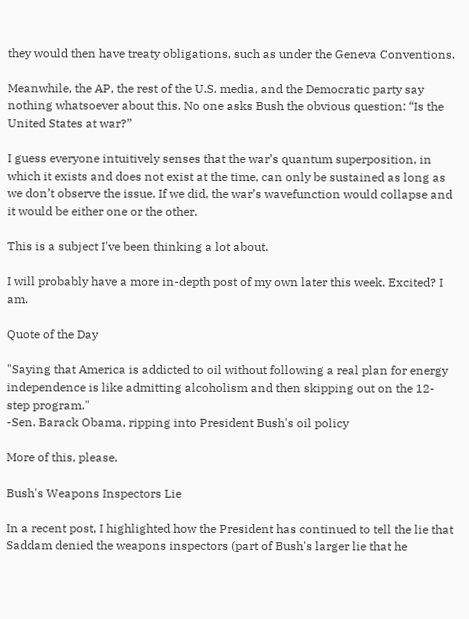they would then have treaty obligations, such as under the Geneva Conventions.

Meanwhile, the AP, the rest of the U.S. media, and the Democratic party say nothing whatsoever about this. No one asks Bush the obvious question: “Is the United States at war?”

I guess everyone intuitively senses that the war’s quantum superposition, in which it exists and does not exist at the time, can only be sustained as long as we don’t observe the issue. If we did, the war’s wavefunction would collapse and it would be either one or the other.

This is a subject I've been thinking a lot about.

I will probably have a more in-depth post of my own later this week. Excited? I am.

Quote of the Day

"Saying that America is addicted to oil without following a real plan for energy independence is like admitting alcoholism and then skipping out on the 12-step program."
-Sen. Barack Obama, ripping into President Bush's oil policy

More of this, please.

Bush's Weapons Inspectors Lie

In a recent post, I highlighted how the President has continued to tell the lie that Saddam denied the weapons inspectors (part of Bush's larger lie that he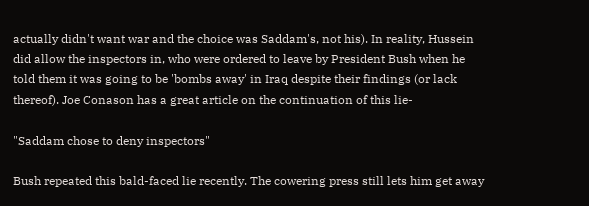actually didn't want war and the choice was Saddam's, not his). In reality, Hussein did allow the inspectors in, who were ordered to leave by President Bush when he told them it was going to be 'bombs away' in Iraq despite their findings (or lack thereof). Joe Conason has a great article on the continuation of this lie-

"Saddam chose to deny inspectors"

Bush repeated this bald-faced lie recently. The cowering press still lets him get away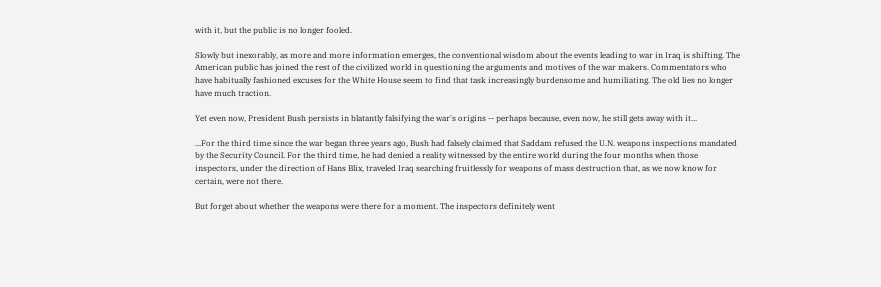with it, but the public is no longer fooled.

Slowly but inexorably, as more and more information emerges, the conventional wisdom about the events leading to war in Iraq is shifting. The American public has joined the rest of the civilized world in questioning the arguments and motives of the war makers. Commentators who have habitually fashioned excuses for the White House seem to find that task increasingly burdensome and humiliating. The old lies no longer have much traction.

Yet even now, President Bush persists in blatantly falsifying the war's origins -- perhaps because, even now, he still gets away with it...

...For the third time since the war began three years ago, Bush had falsely claimed that Saddam refused the U.N. weapons inspections mandated by the Security Council. For the third time, he had denied a reality witnessed by the entire world during the four months when those inspectors, under the direction of Hans Blix, traveled Iraq searching fruitlessly for weapons of mass destruction that, as we now know for certain, were not there.

But forget about whether the weapons were there for a moment. The inspectors definitely went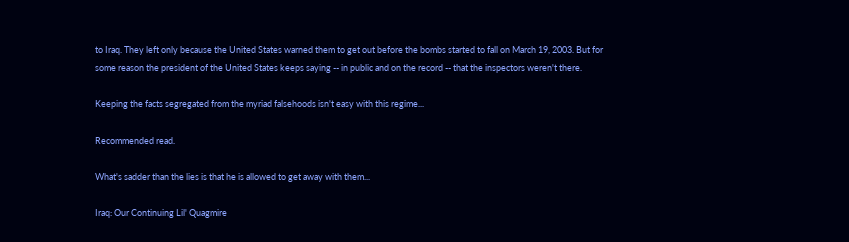to Iraq. They left only because the United States warned them to get out before the bombs started to fall on March 19, 2003. But for some reason the president of the United States keeps saying -- in public and on the record -- that the inspectors weren't there.

Keeping the facts segregated from the myriad falsehoods isn't easy with this regime...

Recommended read.

What's sadder than the lies is that he is allowed to get away with them...

Iraq: Our Continuing Lil' Quagmire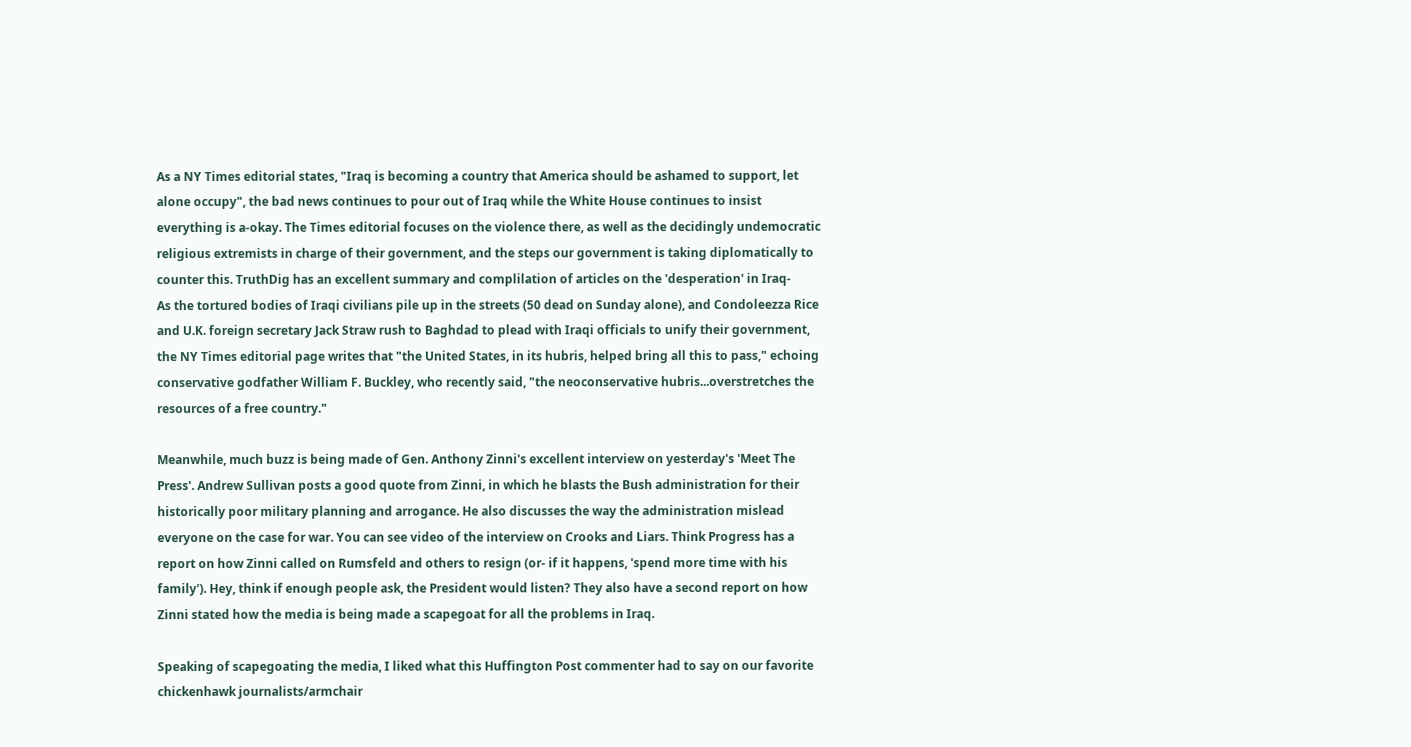As a NY Times editorial states, "Iraq is becoming a country that America should be ashamed to support, let alone occupy", the bad news continues to pour out of Iraq while the White House continues to insist everything is a-okay. The Times editorial focuses on the violence there, as well as the decidingly undemocratic religious extremists in charge of their government, and the steps our government is taking diplomatically to counter this. TruthDig has an excellent summary and complilation of articles on the 'desperation' in Iraq-
As the tortured bodies of Iraqi civilians pile up in the streets (50 dead on Sunday alone), and Condoleezza Rice and U.K. foreign secretary Jack Straw rush to Baghdad to plead with Iraqi officials to unify their government, the NY Times editorial page writes that "the United States, in its hubris, helped bring all this to pass," echoing conservative godfather William F. Buckley, who recently said, "the neoconservative hubris...overstretches the resources of a free country."

Meanwhile, much buzz is being made of Gen. Anthony Zinni's excellent interview on yesterday's 'Meet The Press'. Andrew Sullivan posts a good quote from Zinni, in which he blasts the Bush administration for their historically poor military planning and arrogance. He also discusses the way the administration mislead everyone on the case for war. You can see video of the interview on Crooks and Liars. Think Progress has a report on how Zinni called on Rumsfeld and others to resign (or- if it happens, 'spend more time with his family'). Hey, think if enough people ask, the President would listen? They also have a second report on how Zinni stated how the media is being made a scapegoat for all the problems in Iraq.

Speaking of scapegoating the media, I liked what this Huffington Post commenter had to say on our favorite chickenhawk journalists/armchair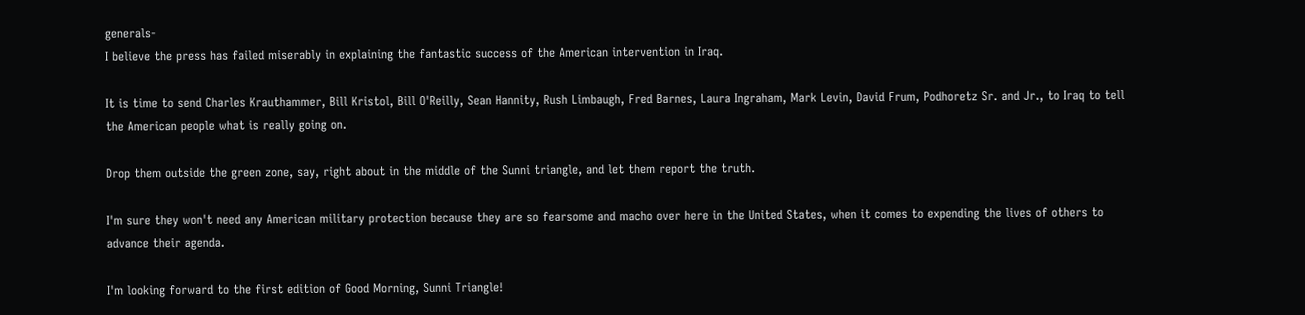generals-
I believe the press has failed miserably in explaining the fantastic success of the American intervention in Iraq.

It is time to send Charles Krauthammer, Bill Kristol, Bill O'Reilly, Sean Hannity, Rush Limbaugh, Fred Barnes, Laura Ingraham, Mark Levin, David Frum, Podhoretz Sr. and Jr., to Iraq to tell the American people what is really going on.

Drop them outside the green zone, say, right about in the middle of the Sunni triangle, and let them report the truth.

I'm sure they won't need any American military protection because they are so fearsome and macho over here in the United States, when it comes to expending the lives of others to advance their agenda.

I'm looking forward to the first edition of Good Morning, Sunni Triangle!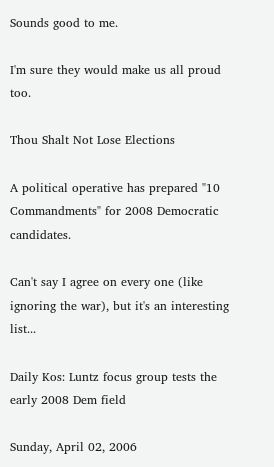Sounds good to me.

I'm sure they would make us all proud too.

Thou Shalt Not Lose Elections

A political operative has prepared "10 Commandments" for 2008 Democratic candidates.

Can't say I agree on every one (like ignoring the war), but it's an interesting list...

Daily Kos: Luntz focus group tests the early 2008 Dem field

Sunday, April 02, 2006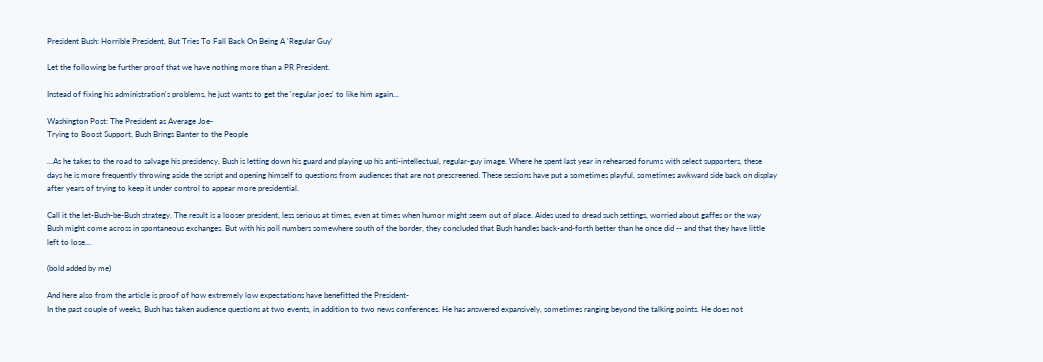President Bush: Horrible President, But Tries To Fall Back On Being A 'Regular Guy'

Let the following be further proof that we have nothing more than a PR President.

Instead of fixing his administration's problems, he just wants to get the 'regular joes' to like him again...

Washington Post: The President as Average Joe-
Trying to Boost Support, Bush Brings Banter to the People

...As he takes to the road to salvage his presidency, Bush is letting down his guard and playing up his anti-intellectual, regular-guy image. Where he spent last year in rehearsed forums with select supporters, these days he is more frequently throwing aside the script and opening himself to questions from audiences that are not prescreened. These sessions have put a sometimes playful, sometimes awkward side back on display after years of trying to keep it under control to appear more presidential.

Call it the let-Bush-be-Bush strategy. The result is a looser president, less serious at times, even at times when humor might seem out of place. Aides used to dread such settings, worried about gaffes or the way Bush might come across in spontaneous exchanges. But with his poll numbers somewhere south of the border, they concluded that Bush handles back-and-forth better than he once did -- and that they have little left to lose...

(bold added by me)

And here also from the article is proof of how extremely low expectations have benefitted the President-
In the past couple of weeks, Bush has taken audience questions at two events, in addition to two news conferences. He has answered expansively, sometimes ranging beyond the talking points. He does not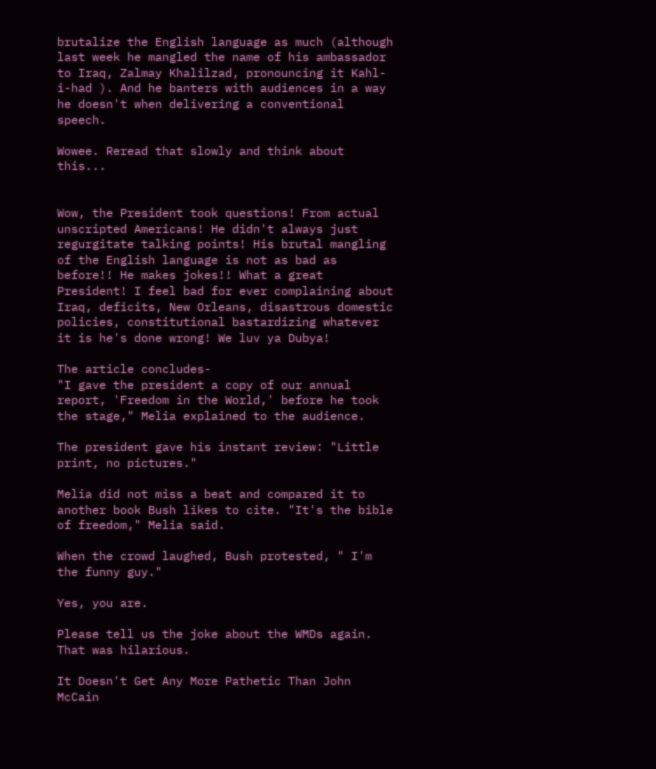brutalize the English language as much (although last week he mangled the name of his ambassador to Iraq, Zalmay Khalilzad, pronouncing it Kahl-i-had ). And he banters with audiences in a way he doesn't when delivering a conventional speech.

Wowee. Reread that slowly and think about this...


Wow, the President took questions! From actual unscripted Americans! He didn't always just regurgitate talking points! His brutal mangling of the English language is not as bad as before!! He makes jokes!! What a great President! I feel bad for ever complaining about Iraq, deficits, New Orleans, disastrous domestic policies, constitutional bastardizing whatever it is he's done wrong! We luv ya Dubya!

The article concludes-
"I gave the president a copy of our annual report, 'Freedom in the World,' before he took the stage," Melia explained to the audience.

The president gave his instant review: "Little print, no pictures."

Melia did not miss a beat and compared it to another book Bush likes to cite. "It's the bible of freedom," Melia said.

When the crowd laughed, Bush protested, " I'm the funny guy."

Yes, you are.

Please tell us the joke about the WMDs again. That was hilarious.

It Doesn't Get Any More Pathetic Than John McCain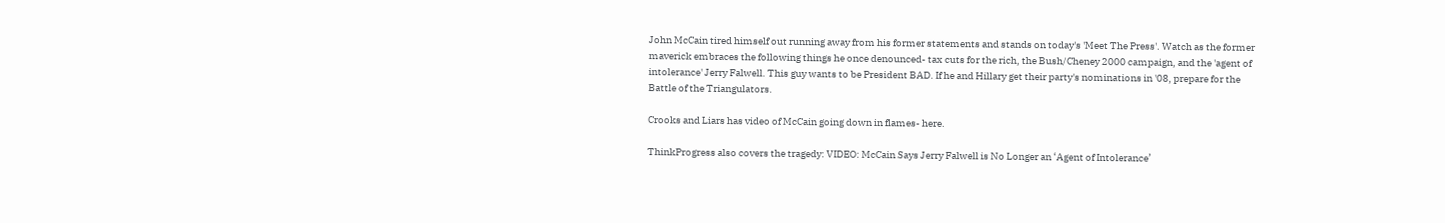John McCain tired himself out running away from his former statements and stands on today's 'Meet The Press'. Watch as the former maverick embraces the following things he once denounced- tax cuts for the rich, the Bush/Cheney 2000 campaign, and the 'agent of intolerance' Jerry Falwell. This guy wants to be President BAD. If he and Hillary get their party's nominations in '08, prepare for the Battle of the Triangulators.

Crooks and Liars has video of McCain going down in flames- here.

ThinkProgress also covers the tragedy: VIDEO: McCain Says Jerry Falwell is No Longer an ‘Agent of Intolerance’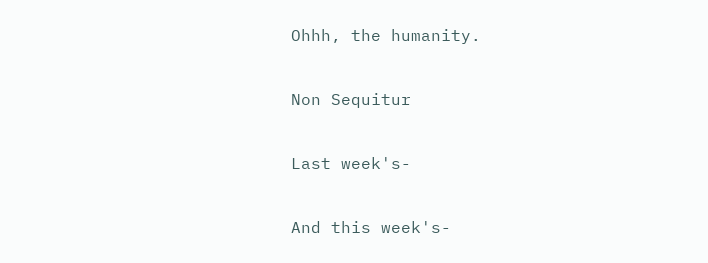Ohhh, the humanity.

Non Sequitur

Last week's-

And this week's-